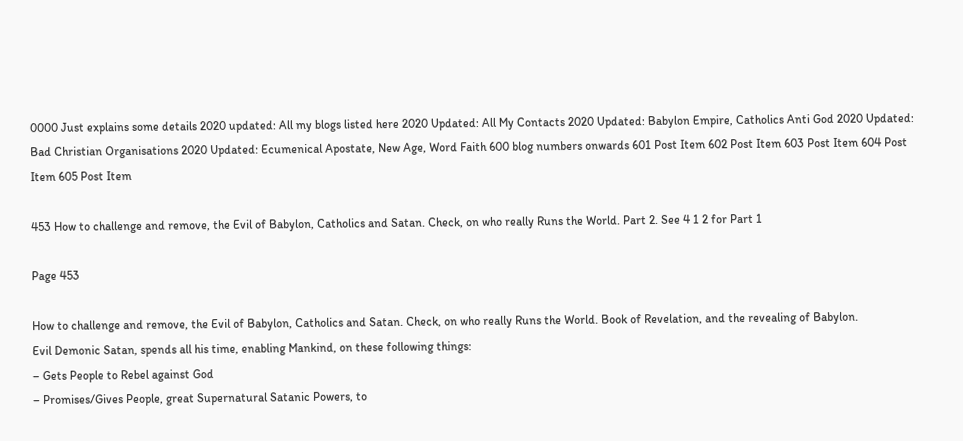0000 Just explains some details 2020 updated: All my blogs listed here 2020 Updated: All My Contacts 2020 Updated: Babylon Empire, Catholics Anti God 2020 Updated: Bad Christian Organisations 2020 Updated: Ecumenical Apostate, New Age, Word Faith 600 blog numbers onwards 601 Post Item 602 Post Item 603 Post Item 604 Post Item 605 Post Item

453 How to challenge and remove, the Evil of Babylon, Catholics and Satan. Check, on who really Runs the World. Part 2. See 4 1 2 for Part 1

Page 453

How to challenge and remove, the Evil of Babylon, Catholics and Satan. Check, on who really Runs the World. Book of Revelation, and the revealing of Babylon.
Evil Demonic Satan, spends all his time, enabling Mankind, on these following things:
– Gets People to Rebel against God
– Promises/Gives People, great Supernatural Satanic Powers, to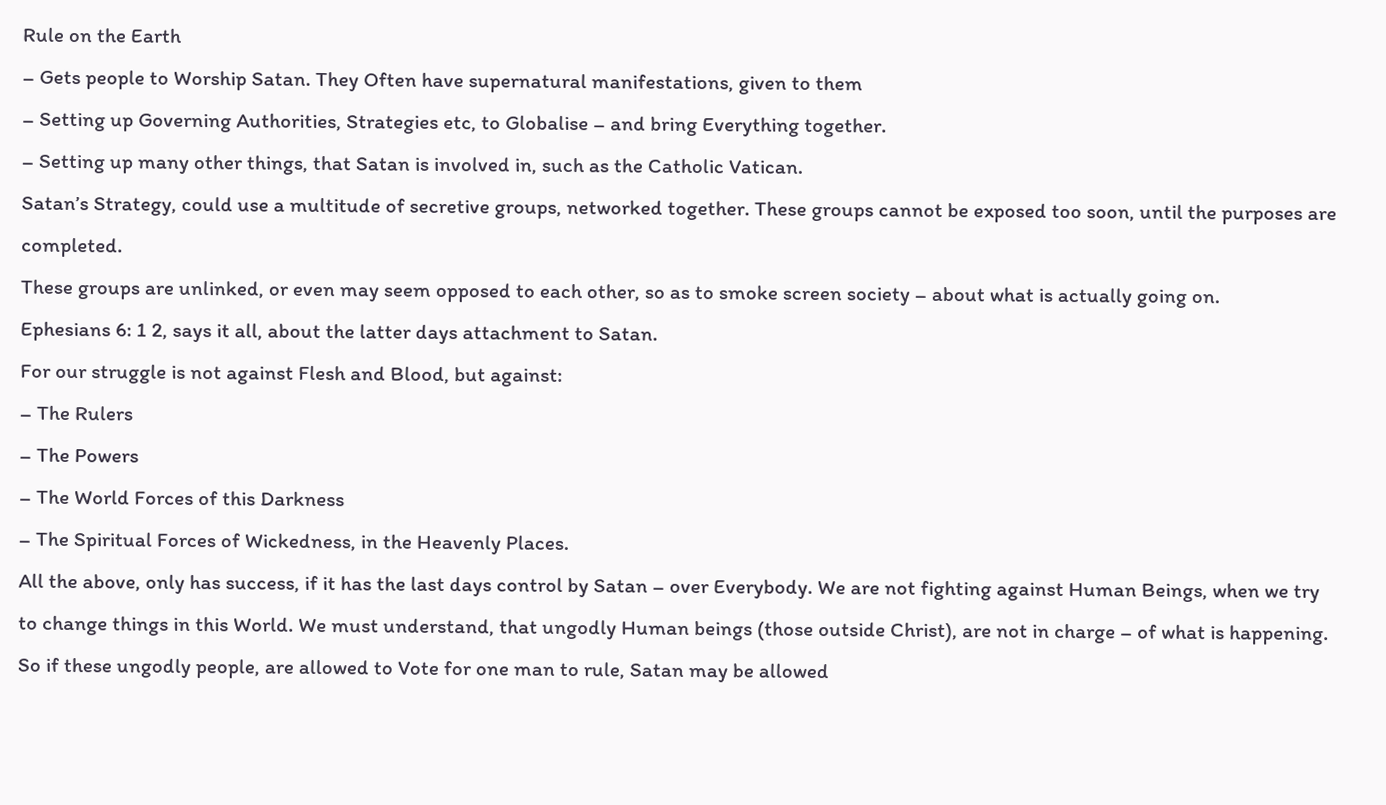Rule on the Earth
– Gets people to Worship Satan. They Often have supernatural manifestations, given to them
– Setting up Governing Authorities, Strategies etc, to Globalise – and bring Everything together.
– Setting up many other things, that Satan is involved in, such as the Catholic Vatican.
Satan’s Strategy, could use a multitude of secretive groups, networked together. These groups cannot be exposed too soon, until the purposes are completed.
These groups are unlinked, or even may seem opposed to each other, so as to smoke screen society – about what is actually going on.
Ephesians 6: 1 2, says it all, about the latter days attachment to Satan.
For our struggle is not against Flesh and Blood, but against:
– The Rulers
– The Powers
– The World Forces of this Darkness
– The Spiritual Forces of Wickedness, in the Heavenly Places.
All the above, only has success, if it has the last days control by Satan – over Everybody. We are not fighting against Human Beings, when we try to change things in this World. We must understand, that ungodly Human beings (those outside Christ), are not in charge – of what is happening.
So if these ungodly people, are allowed to Vote for one man to rule, Satan may be allowed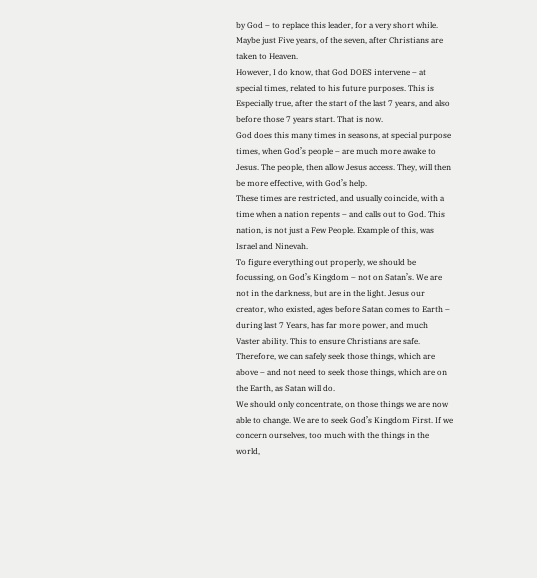by God – to replace this leader, for a very short while. Maybe just Five years, of the seven, after Christians are taken to Heaven.
However, I do know, that God DOES intervene – at special times, related to his future purposes. This is Especially true, after the start of the last 7 years, and also before those 7 years start. That is now.
God does this many times in seasons, at special purpose times, when God’s people – are much more awake to Jesus. The people, then allow Jesus access. They, will then be more effective, with God’s help.
These times are restricted, and usually coincide, with a time when a nation repents – and calls out to God. This nation, is not just a Few People. Example of this, was Israel and Ninevah.
To figure everything out properly, we should be focussing, on God’s Kingdom – not on Satan’s. We are not in the darkness, but are in the light. Jesus our creator, who existed, ages before Satan comes to Earth – during last 7 Years, has far more power, and much Vaster ability. This to ensure Christians are safe.
Therefore, we can safely seek those things, which are above – and not need to seek those things, which are on the Earth, as Satan will do.
We should only concentrate, on those things we are now able to change. We are to seek God’s Kingdom First. If we concern ourselves, too much with the things in the world,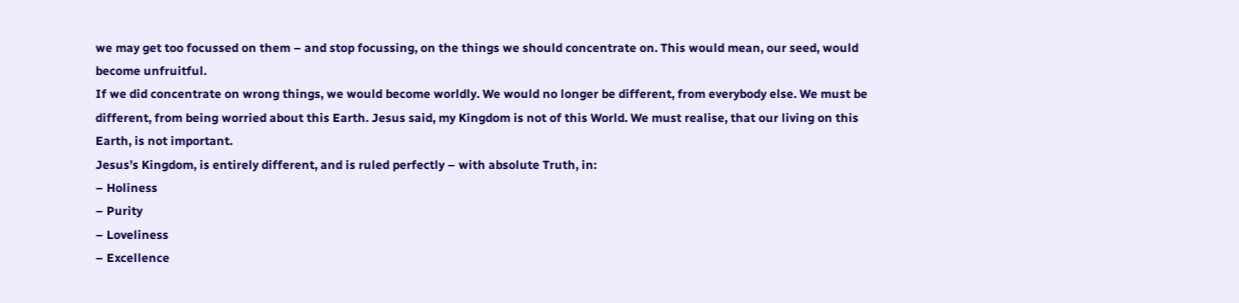we may get too focussed on them – and stop focussing, on the things we should concentrate on. This would mean, our seed, would become unfruitful.
If we did concentrate on wrong things, we would become worldly. We would no longer be different, from everybody else. We must be different, from being worried about this Earth. Jesus said, my Kingdom is not of this World. We must realise, that our living on this Earth, is not important.
Jesus’s Kingdom, is entirely different, and is ruled perfectly – with absolute Truth, in:
– Holiness
– Purity
– Loveliness
– Excellence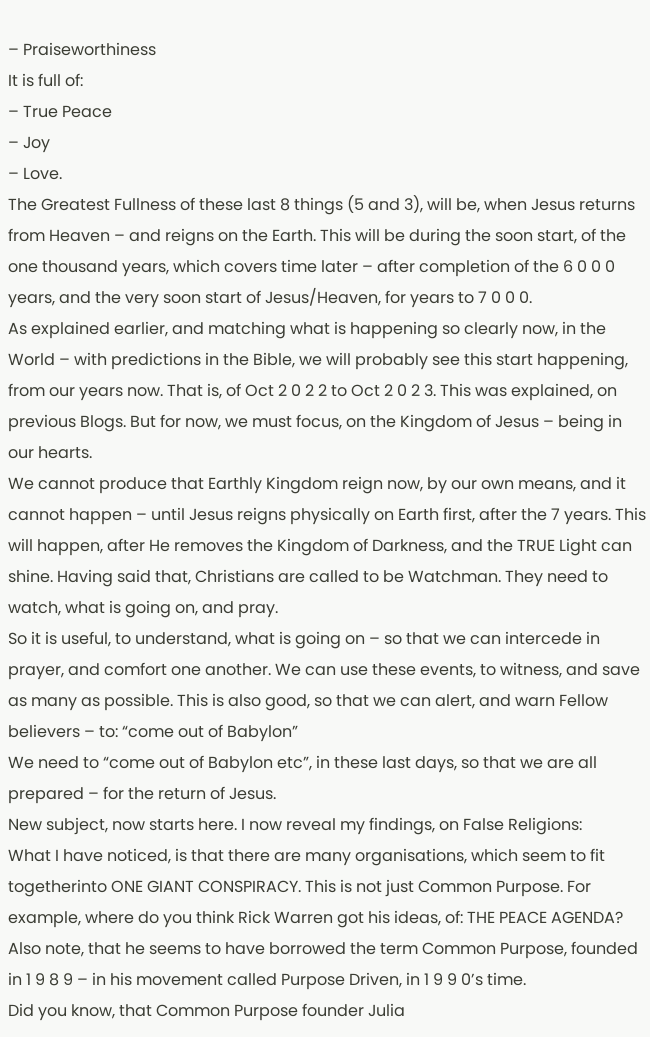– Praiseworthiness
It is full of:
– True Peace
– Joy
– Love.
The Greatest Fullness of these last 8 things (5 and 3), will be, when Jesus returns from Heaven – and reigns on the Earth. This will be during the soon start, of the one thousand years, which covers time later – after completion of the 6 0 0 0 years, and the very soon start of Jesus/Heaven, for years to 7 0 0 0.
As explained earlier, and matching what is happening so clearly now, in the World – with predictions in the Bible, we will probably see this start happening, from our years now. That is, of Oct 2 0 2 2 to Oct 2 0 2 3. This was explained, on previous Blogs. But for now, we must focus, on the Kingdom of Jesus – being in our hearts.
We cannot produce that Earthly Kingdom reign now, by our own means, and it cannot happen – until Jesus reigns physically on Earth first, after the 7 years. This will happen, after He removes the Kingdom of Darkness, and the TRUE Light can shine. Having said that, Christians are called to be Watchman. They need to watch, what is going on, and pray.
So it is useful, to understand, what is going on – so that we can intercede in prayer, and comfort one another. We can use these events, to witness, and save as many as possible. This is also good, so that we can alert, and warn Fellow believers – to: “come out of Babylon”
We need to “come out of Babylon etc”, in these last days, so that we are all prepared – for the return of Jesus.
New subject, now starts here. I now reveal my findings, on False Religions:
What I have noticed, is that there are many organisations, which seem to fit togetherinto ONE GIANT CONSPIRACY. This is not just Common Purpose. For example, where do you think Rick Warren got his ideas, of: THE PEACE AGENDA? Also note, that he seems to have borrowed the term Common Purpose, founded in 1 9 8 9 – in his movement called Purpose Driven, in 1 9 9 0’s time.
Did you know, that Common Purpose founder Julia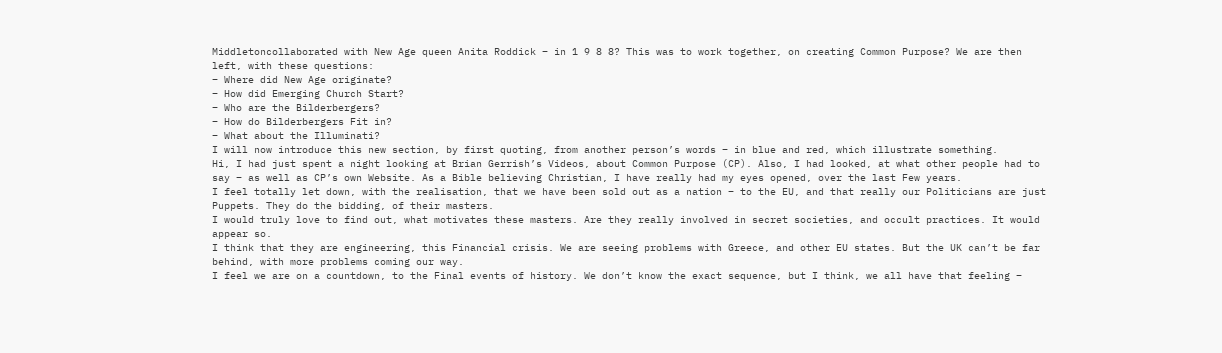Middletoncollaborated with New Age queen Anita Roddick – in 1 9 8 8? This was to work together, on creating Common Purpose? We are then left, with these questions:
– Where did New Age originate?
– How did Emerging Church Start?
– Who are the Bilderbergers?
– How do Bilderbergers Fit in?
– What about the Illuminati?
I will now introduce this new section, by first quoting, from another person’s words – in blue and red, which illustrate something.
Hi, I had just spent a night looking at Brian Gerrish’s Videos, about Common Purpose (CP). Also, I had looked, at what other people had to say – as well as CP’s own Website. As a Bible believing Christian, I have really had my eyes opened, over the last Few years.
I feel totally let down, with the realisation, that we have been sold out as a nation – to the EU, and that really our Politicians are just Puppets. They do the bidding, of their masters.
I would truly love to find out, what motivates these masters. Are they really involved in secret societies, and occult practices. It would appear so.
I think that they are engineering, this Financial crisis. We are seeing problems with Greece, and other EU states. But the UK can’t be far behind, with more problems coming our way.
I feel we are on a countdown, to the Final events of history. We don’t know the exact sequence, but I think, we all have that feeling –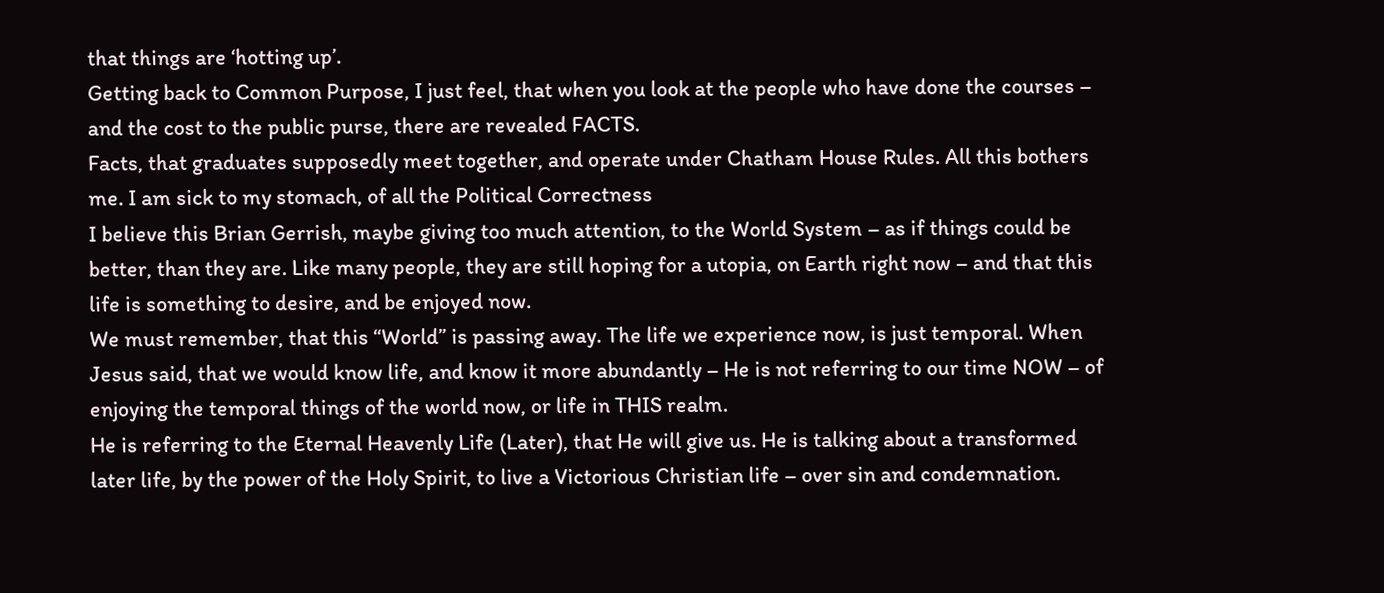that things are ‘hotting up’.
Getting back to Common Purpose, I just feel, that when you look at the people who have done the courses – and the cost to the public purse, there are revealed FACTS.
Facts, that graduates supposedly meet together, and operate under Chatham House Rules. All this bothers me. I am sick to my stomach, of all the Political Correctness
I believe this Brian Gerrish, maybe giving too much attention, to the World System – as if things could be better, than they are. Like many people, they are still hoping for a utopia, on Earth right now – and that this life is something to desire, and be enjoyed now.
We must remember, that this “World” is passing away. The life we experience now, is just temporal. When Jesus said, that we would know life, and know it more abundantly – He is not referring to our time NOW – of enjoying the temporal things of the world now, or life in THIS realm.
He is referring to the Eternal Heavenly Life (Later), that He will give us. He is talking about a transformed later life, by the power of the Holy Spirit, to live a Victorious Christian life – over sin and condemnation.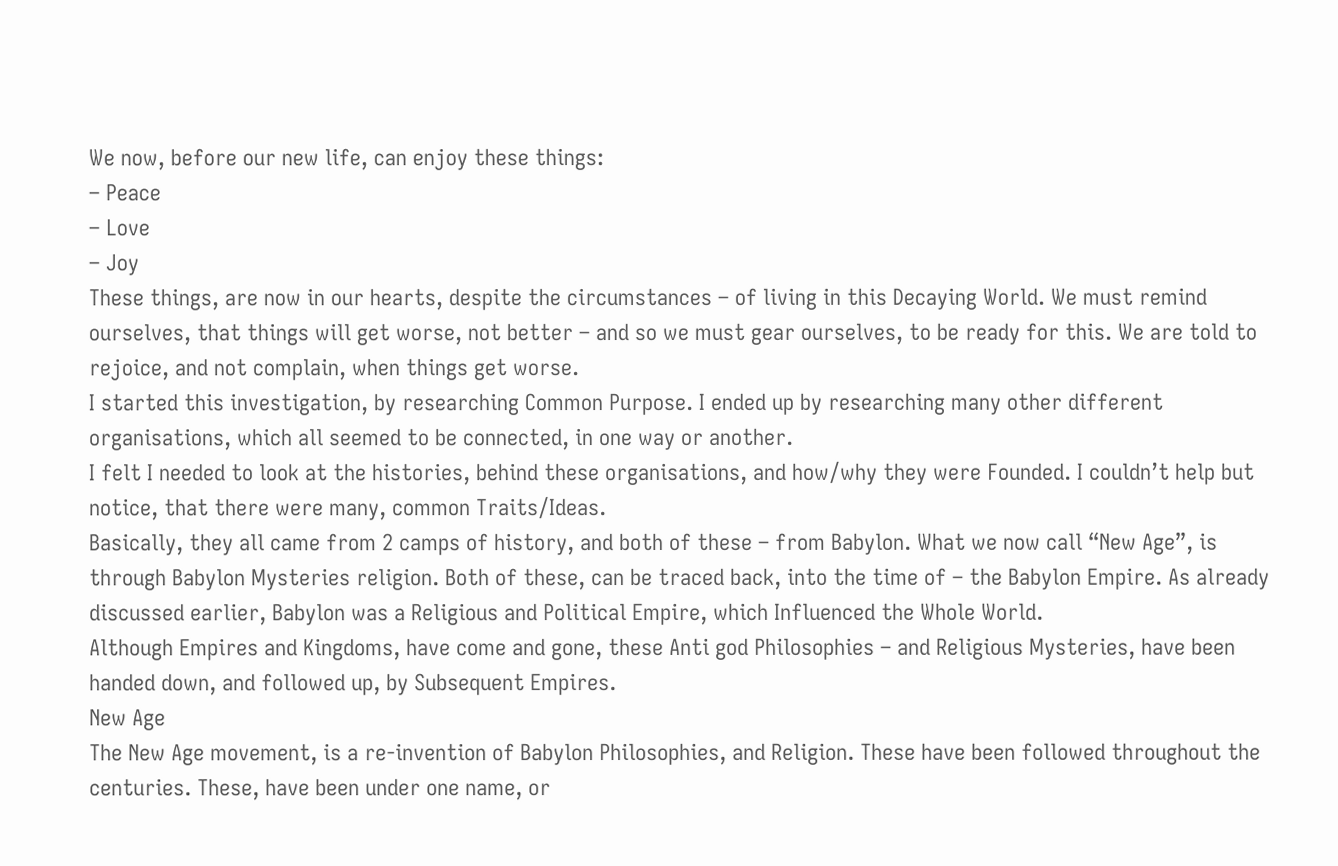We now, before our new life, can enjoy these things:
– Peace
– Love
– Joy
These things, are now in our hearts, despite the circumstances – of living in this Decaying World. We must remind ourselves, that things will get worse, not better – and so we must gear ourselves, to be ready for this. We are told to rejoice, and not complain, when things get worse.
I started this investigation, by researching Common Purpose. I ended up by researching many other different organisations, which all seemed to be connected, in one way or another.
I felt I needed to look at the histories, behind these organisations, and how/why they were Founded. I couldn’t help but notice, that there were many, common Traits/Ideas.
Basically, they all came from 2 camps of history, and both of these – from Babylon. What we now call “New Age”, is through Babylon Mysteries religion. Both of these, can be traced back, into the time of – the Babylon Empire. As already discussed earlier, Babylon was a Religious and Political Empire, which Influenced the Whole World.
Although Empires and Kingdoms, have come and gone, these Anti god Philosophies – and Religious Mysteries, have been handed down, and followed up, by Subsequent Empires.
New Age
The New Age movement, is a re-invention of Babylon Philosophies, and Religion. These have been followed throughout the centuries. These, have been under one name, or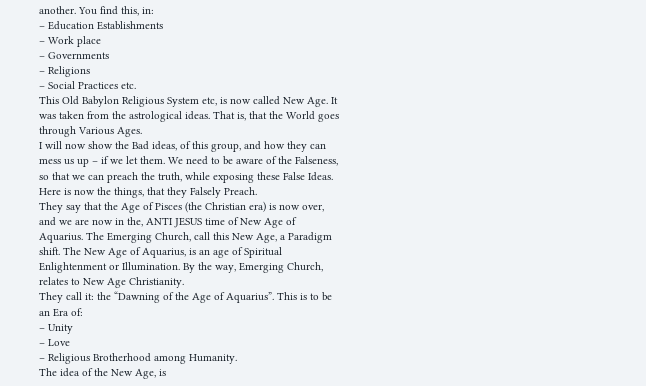another. You find this, in:
– Education Establishments
– Work place
– Governments
– Religions
– Social Practices etc.
This Old Babylon Religious System etc, is now called New Age. It was taken from the astrological ideas. That is, that the World goes through Various Ages.
I will now show the Bad ideas, of this group, and how they can mess us up – if we let them. We need to be aware of the Falseness, so that we can preach the truth, while exposing these False Ideas.
Here is now the things, that they Falsely Preach.
They say that the Age of Pisces (the Christian era) is now over, and we are now in the, ANTI JESUS time of New Age of Aquarius. The Emerging Church, call this New Age, a Paradigm shift. The New Age of Aquarius, is an age of Spiritual Enlightenment or Illumination. By the way, Emerging Church, relates to New Age Christianity.
They call it: the “Dawning of the Age of Aquarius”. This is to be an Era of:
– Unity
– Love
– Religious Brotherhood among Humanity.
The idea of the New Age, is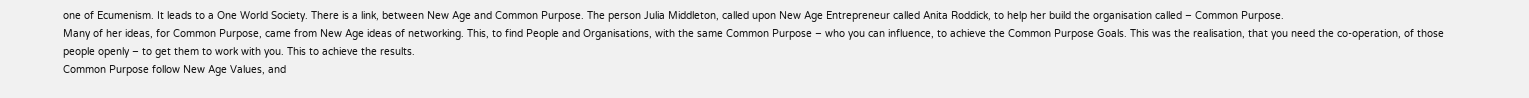one of Ecumenism. It leads to a One World Society. There is a link, between New Age and Common Purpose. The person Julia Middleton, called upon New Age Entrepreneur called Anita Roddick, to help her build the organisation called – Common Purpose.
Many of her ideas, for Common Purpose, came from New Age ideas of networking. This, to find People and Organisations, with the same Common Purpose – who you can influence, to achieve the Common Purpose Goals. This was the realisation, that you need the co-operation, of those people openly – to get them to work with you. This to achieve the results.
Common Purpose follow New Age Values, and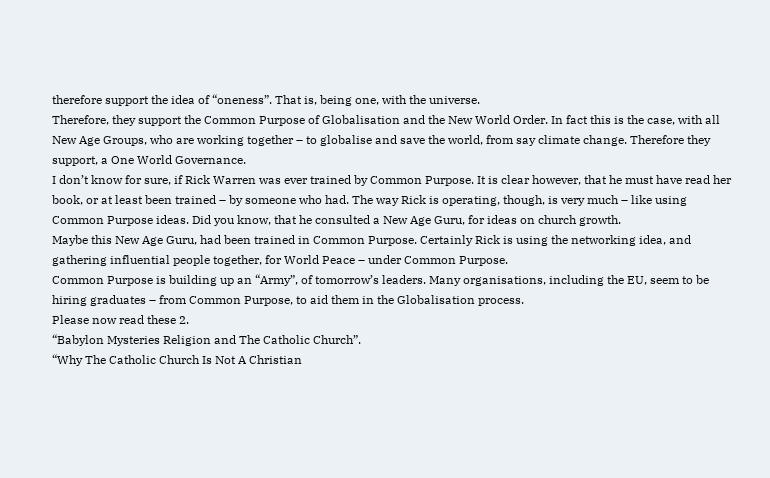therefore support the idea of “oneness”. That is, being one, with the universe.
Therefore, they support the Common Purpose of Globalisation and the New World Order. In fact this is the case, with all New Age Groups, who are working together – to globalise and save the world, from say climate change. Therefore they support, a One World Governance.
I don’t know for sure, if Rick Warren was ever trained by Common Purpose. It is clear however, that he must have read her book, or at least been trained – by someone who had. The way Rick is operating, though, is very much – like using Common Purpose ideas. Did you know, that he consulted a New Age Guru, for ideas on church growth.
Maybe this New Age Guru, had been trained in Common Purpose. Certainly Rick is using the networking idea, and gathering influential people together, for World Peace – under Common Purpose.
Common Purpose is building up an “Army”, of tomorrow’s leaders. Many organisations, including the EU, seem to be hiring graduates – from Common Purpose, to aid them in the Globalisation process.
Please now read these 2.
“Babylon Mysteries Religion and The Catholic Church”.
“Why The Catholic Church Is Not A Christian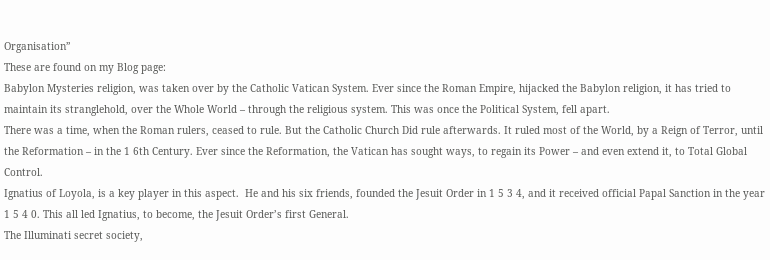Organisation”
These are found on my Blog page:
Babylon Mysteries religion, was taken over by the Catholic Vatican System. Ever since the Roman Empire, hijacked the Babylon religion, it has tried to maintain its stranglehold, over the Whole World – through the religious system. This was once the Political System, fell apart.
There was a time, when the Roman rulers, ceased to rule. But the Catholic Church Did rule afterwards. It ruled most of the World, by a Reign of Terror, until the Reformation – in the 1 6th Century. Ever since the Reformation, the Vatican has sought ways, to regain its Power – and even extend it, to Total Global Control.
Ignatius of Loyola, is a key player in this aspect.  He and his six friends, founded the Jesuit Order in 1 5 3 4, and it received official Papal Sanction in the year 1 5 4 0. This all led Ignatius, to become, the Jesuit Order’s first General.
The Illuminati secret society,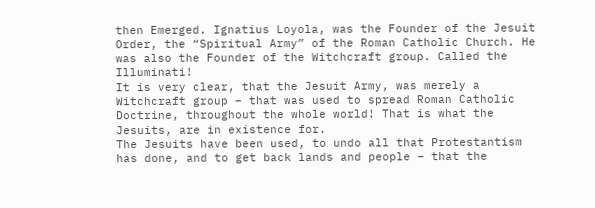then Emerged. Ignatius Loyola, was the Founder of the Jesuit Order, the “Spiritual Army” of the Roman Catholic Church. He was also the Founder of the Witchcraft group. Called the Illuminati!
It is very clear, that the Jesuit Army, was merely a Witchcraft group – that was used to spread Roman Catholic Doctrine, throughout the whole world! That is what the Jesuits, are in existence for.
The Jesuits have been used, to undo all that Protestantism has done, and to get back lands and people – that the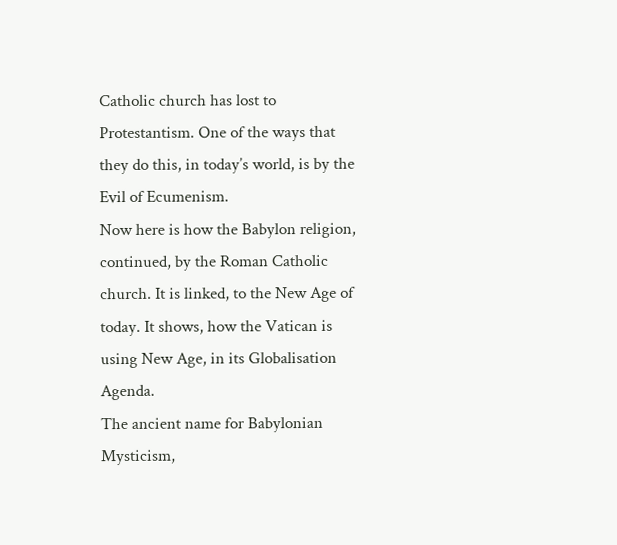Catholic church has lost to Protestantism. One of the ways that they do this, in today’s world, is by the Evil of Ecumenism.
Now here is how the Babylon religion, continued, by the Roman Catholic church. It is linked, to the New Age of today. It shows, how the Vatican is using New Age, in its Globalisation Agenda.
The ancient name for Babylonian Mysticism,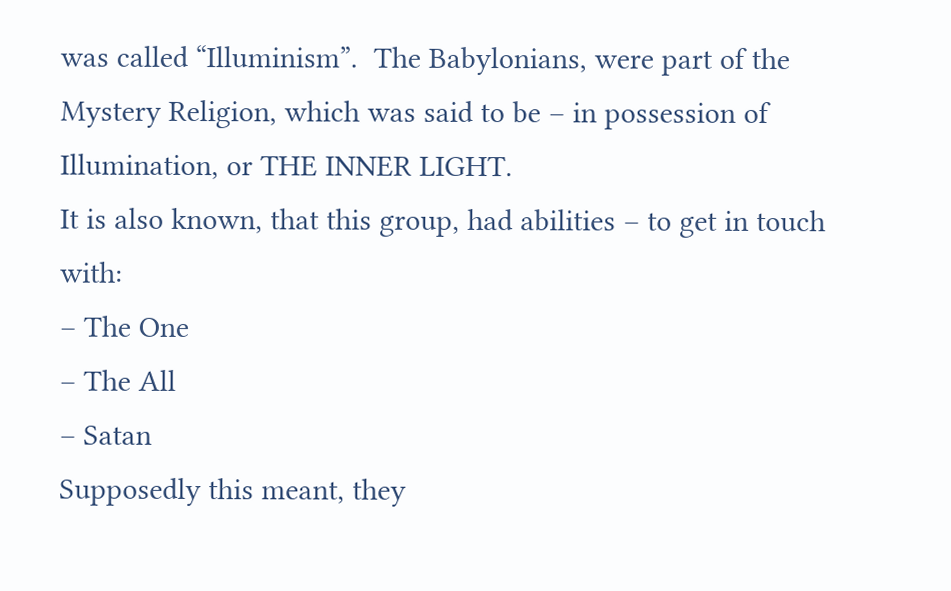was called “Illuminism”.  The Babylonians, were part of the Mystery Religion, which was said to be – in possession of Illumination, or THE INNER LIGHT.
It is also known, that this group, had abilities – to get in touch with:
– The One
– The All
– Satan
Supposedly this meant, they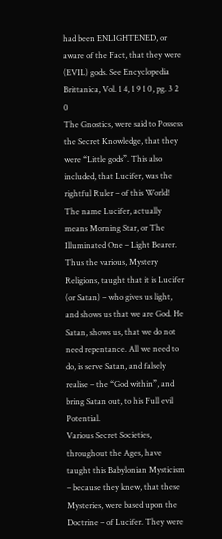had been ENLIGHTENED, or aware of the Fact, that they were (EVIL) gods. See Encyclopedia Brittanica, Vol. 1 4, 1 9 1 0, pg. 3 2 0
The Gnostics, were said to Possess the Secret Knowledge, that they were “Little gods”. This also included, that Lucifer, was the rightful Ruler – of this World! The name Lucifer, actually means Morning Star, or The Illuminated One – Light Bearer.
Thus the various, Mystery Religions, taught that it is Lucifer (or Satan) – who gives us light, and shows us that we are God. He Satan, shows us, that we do not need repentance. All we need to do, is serve Satan, and falsely realise – the “God within”, and bring Satan out, to his Full evil Potential.
Various Secret Societies, throughout the Ages, have taught this Babylonian Mysticism – because they knew, that these Mysteries, were based upon the Doctrine – of Lucifer. They were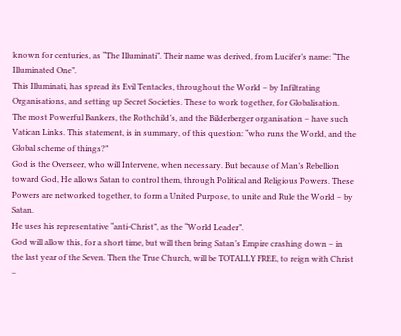known for centuries, as “The Illuminati”. Their name was derived, from Lucifer’s name: “The Illuminated One”.
This Illuminati, has spread its Evil Tentacles, throughout the World – by Infiltrating Organisations, and setting up Secret Societies. These to work together, for Globalisation.
The most Powerful Bankers, the Rothchild’s, and the Bilderberger organisation – have such Vatican Links. This statement, is in summary, of this question: “who runs the World, and the Global scheme of things?”
God is the Overseer, who will Intervene, when necessary. But because of Man’s Rebellion toward God, He allows Satan to control them, through Political and Religious Powers. These Powers are networked together, to form a United Purpose, to unite and Rule the World – by Satan.
He uses his representative “anti-Christ”, as the “World Leader”.
God will allow this, for a short time, but will then bring Satan’s Empire crashing down – in the last year of the Seven. Then the True Church, will be TOTALLY FREE, to reign with Christ –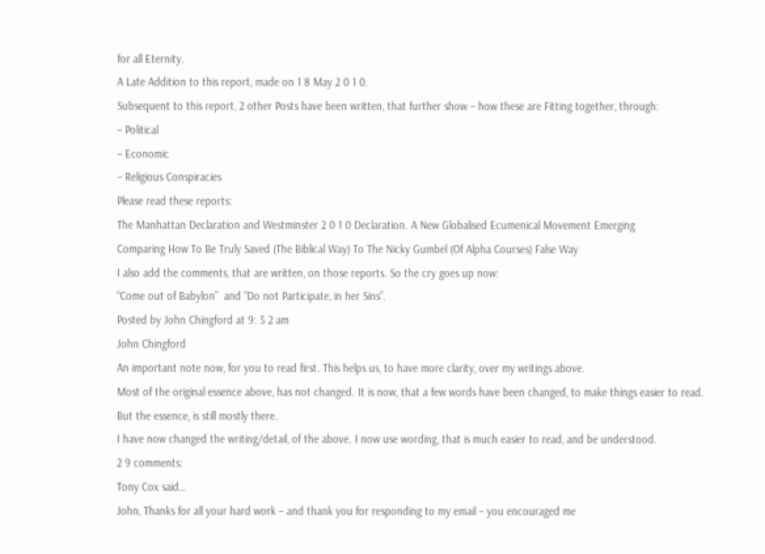for all Eternity.
A Late Addition to this report, made on 1 8 May 2 0 1 0.
Subsequent to this report, 2 other Posts have been written, that further show – how these are Fitting together, through:
– Political
– Economic
– Religious Conspiracies
Please read these reports:
The Manhattan Declaration and Westminster 2 0 1 0 Declaration. A New Globalised Ecumenical Movement Emerging
Comparing How To Be Truly Saved (The Biblical Way) To The Nicky Gumbel (Of Alpha Courses) False Way
I also add the comments, that are written, on those reports. So the cry goes up now:
“Come out of Babylon”  and “Do not Participate, in her Sins”.
Posted by John Chingford at 9: 5 2 am
John Chingford
An important note now, for you to read first. This helps us, to have more clarity, over my writings above.
Most of the original essence above, has not changed. It is now, that a few words have been changed, to make things easier to read. But the essence, is still mostly there.
I have now changed the writing/detail, of the above. I now use wording, that is much easier to read, and be understood.
2 9 comments:
Tony Cox said…
John, Thanks for all your hard work – and thank you for responding to my email – you encouraged me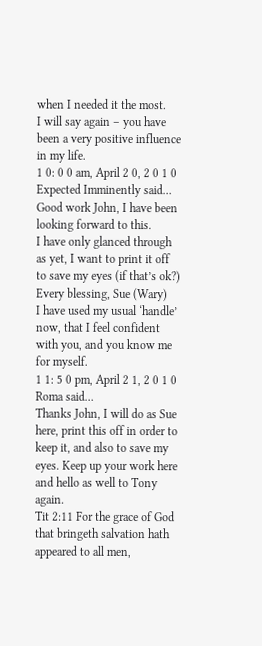when I needed it the most.
I will say again – you have been a very positive influence in my life.
1 0: 0 0 am, April 2 0, 2 0 1 0
Expected Imminently said…
Good work John, I have been looking forward to this.
I have only glanced through as yet, I want to print it off to save my eyes (if that’s ok?)
Every blessing, Sue (Wary)
I have used my usual ‘handle’ now, that I feel confident with you, and you know me for myself.
1 1: 5 0 pm, April 2 1, 2 0 1 0
Roma said…
Thanks John, I will do as Sue here, print this off in order to keep it, and also to save my eyes. Keep up your work here and hello as well to Tony again.
Tit 2:11 For the grace of God that bringeth salvation hath appeared to all men,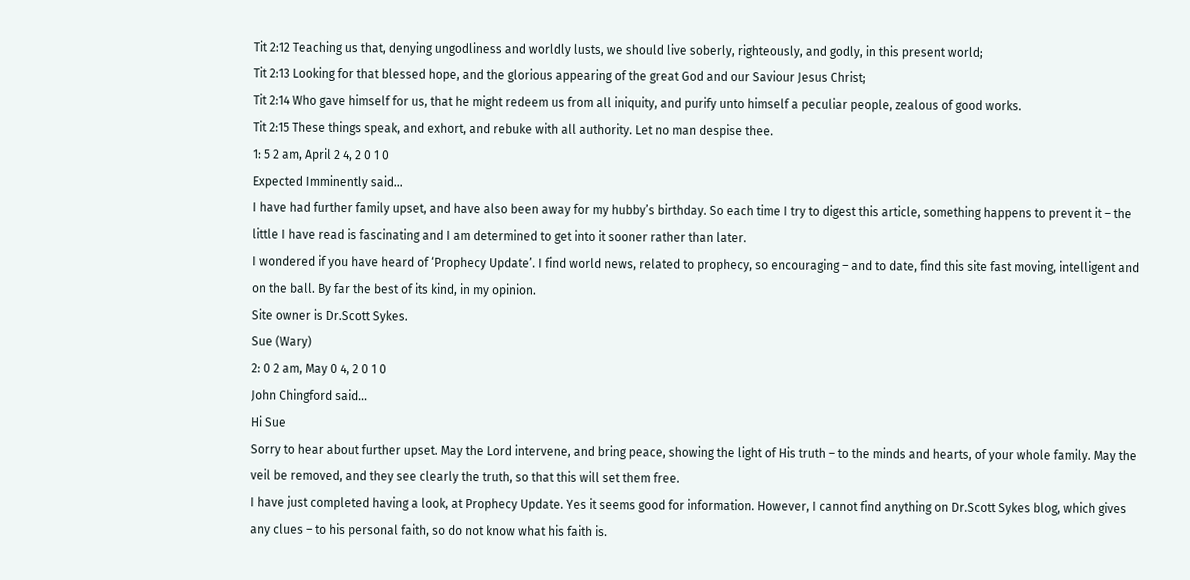Tit 2:12 Teaching us that, denying ungodliness and worldly lusts, we should live soberly, righteously, and godly, in this present world;
Tit 2:13 Looking for that blessed hope, and the glorious appearing of the great God and our Saviour Jesus Christ;
Tit 2:14 Who gave himself for us, that he might redeem us from all iniquity, and purify unto himself a peculiar people, zealous of good works.
Tit 2:15 These things speak, and exhort, and rebuke with all authority. Let no man despise thee.
1: 5 2 am, April 2 4, 2 0 1 0
Expected Imminently said…
I have had further family upset, and have also been away for my hubby’s birthday. So each time I try to digest this article, something happens to prevent it – the little I have read is fascinating and I am determined to get into it sooner rather than later.
I wondered if you have heard of ‘Prophecy Update’. I find world news, related to prophecy, so encouraging – and to date, find this site fast moving, intelligent and on the ball. By far the best of its kind, in my opinion.
Site owner is Dr.Scott Sykes.
Sue (Wary)
2: 0 2 am, May 0 4, 2 0 1 0
John Chingford said…
Hi Sue
Sorry to hear about further upset. May the Lord intervene, and bring peace, showing the light of His truth – to the minds and hearts, of your whole family. May the veil be removed, and they see clearly the truth, so that this will set them free.
I have just completed having a look, at Prophecy Update. Yes it seems good for information. However, I cannot find anything on Dr.Scott Sykes blog, which gives any clues – to his personal faith, so do not know what his faith is.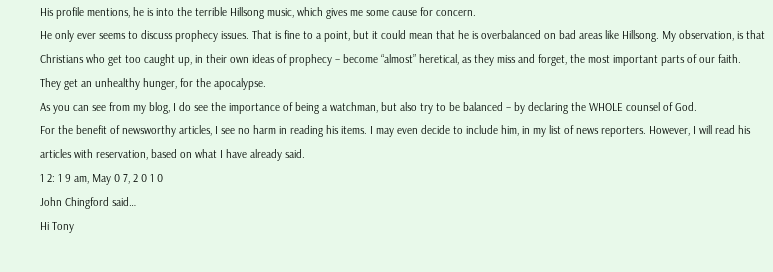His profile mentions, he is into the terrible Hillsong music, which gives me some cause for concern.
He only ever seems to discuss prophecy issues. That is fine to a point, but it could mean that he is overbalanced on bad areas like Hillsong. My observation, is that Christians who get too caught up, in their own ideas of prophecy – become “almost” heretical, as they miss and forget, the most important parts of our faith.
They get an unhealthy hunger, for the apocalypse.
As you can see from my blog, I do see the importance of being a watchman, but also try to be balanced – by declaring the WHOLE counsel of God.
For the benefit of newsworthy articles, I see no harm in reading his items. I may even decide to include him, in my list of news reporters. However, I will read his articles with reservation, based on what I have already said.
1 2: 1 9 am, May 0 7, 2 0 1 0
John Chingford said…
Hi Tony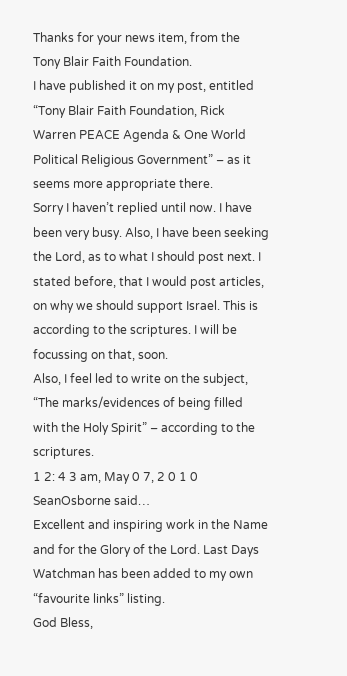Thanks for your news item, from the Tony Blair Faith Foundation.
I have published it on my post, entitled “Tony Blair Faith Foundation, Rick Warren PEACE Agenda & One World Political Religious Government” – as it seems more appropriate there.
Sorry I haven’t replied until now. I have been very busy. Also, I have been seeking the Lord, as to what I should post next. I stated before, that I would post articles, on why we should support Israel. This is according to the scriptures. I will be focussing on that, soon.
Also, I feel led to write on the subject, “The marks/evidences of being filled with the Holy Spirit” – according to the scriptures.
1 2: 4 3 am, May 0 7, 2 0 1 0
SeanOsborne said…
Excellent and inspiring work in the Name and for the Glory of the Lord. Last Days Watchman has been added to my own “favourite links” listing.
God Bless,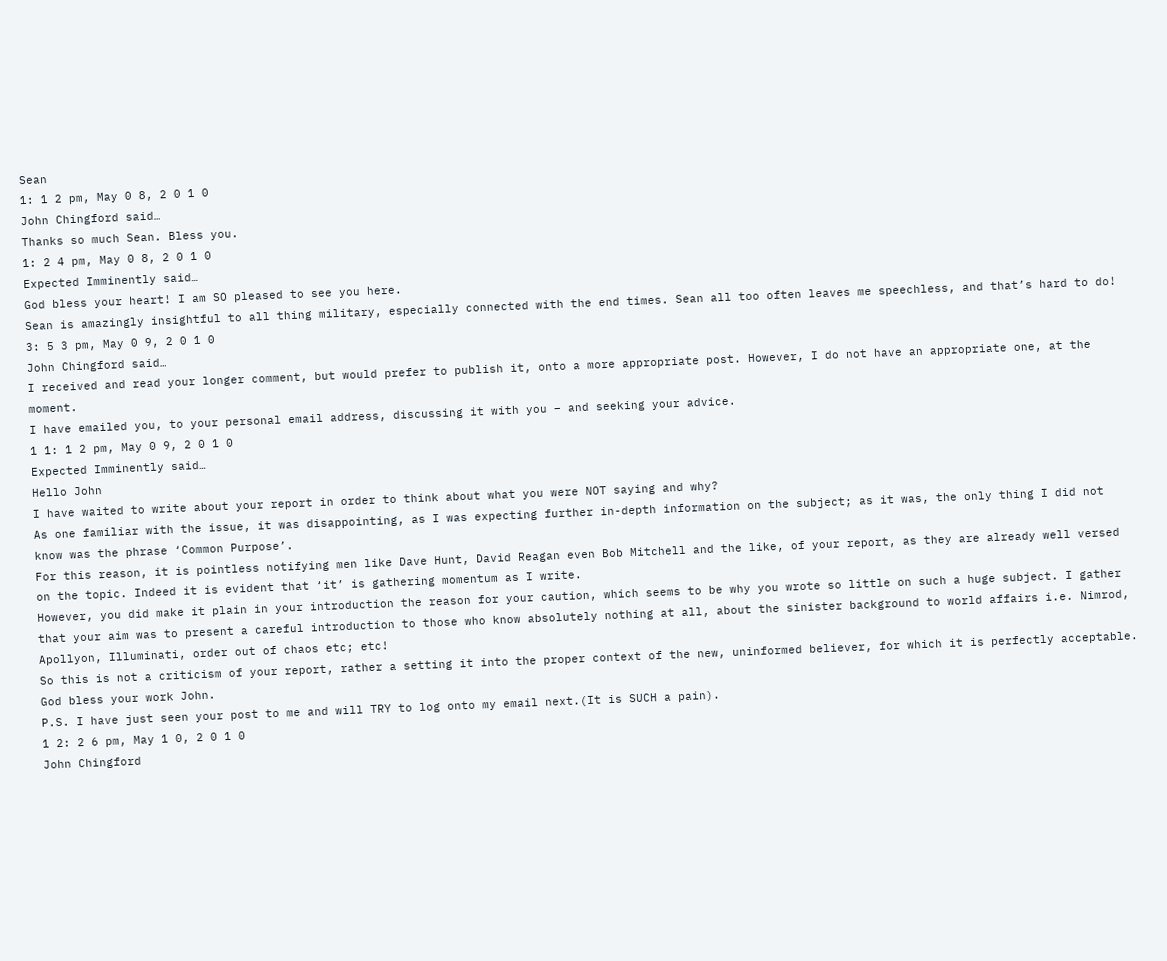Sean
1: 1 2 pm, May 0 8, 2 0 1 0
John Chingford said…
Thanks so much Sean. Bless you.
1: 2 4 pm, May 0 8, 2 0 1 0
Expected Imminently said…
God bless your heart! I am SO pleased to see you here.
Sean is amazingly insightful to all thing military, especially connected with the end times. Sean all too often leaves me speechless, and that’s hard to do!
3: 5 3 pm, May 0 9, 2 0 1 0
John Chingford said…
I received and read your longer comment, but would prefer to publish it, onto a more appropriate post. However, I do not have an appropriate one, at the moment.
I have emailed you, to your personal email address, discussing it with you – and seeking your advice.
1 1: 1 2 pm, May 0 9, 2 0 1 0
Expected Imminently said…
Hello John
I have waited to write about your report in order to think about what you were NOT saying and why?
As one familiar with the issue, it was disappointing, as I was expecting further in-depth information on the subject; as it was, the only thing I did not know was the phrase ‘Common Purpose’.
For this reason, it is pointless notifying men like Dave Hunt, David Reagan even Bob Mitchell and the like, of your report, as they are already well versed on the topic. Indeed it is evident that ‘it’ is gathering momentum as I write.
However, you did make it plain in your introduction the reason for your caution, which seems to be why you wrote so little on such a huge subject. I gather that your aim was to present a careful introduction to those who know absolutely nothing at all, about the sinister background to world affairs i.e. Nimrod, Apollyon, Illuminati, order out of chaos etc; etc!
So this is not a criticism of your report, rather a setting it into the proper context of the new, uninformed believer, for which it is perfectly acceptable.
God bless your work John.
P.S. I have just seen your post to me and will TRY to log onto my email next.(It is SUCH a pain).
1 2: 2 6 pm, May 1 0, 2 0 1 0
John Chingford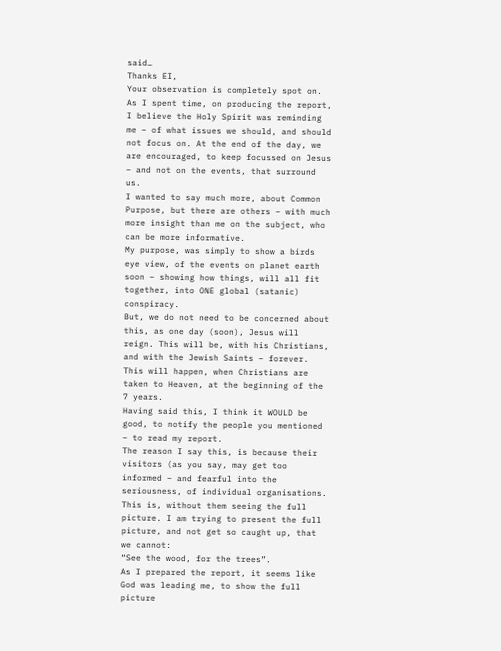said…
Thanks EI,
Your observation is completely spot on. As I spent time, on producing the report, I believe the Holy Spirit was reminding me – of what issues we should, and should not focus on. At the end of the day, we are encouraged, to keep focussed on Jesus – and not on the events, that surround us.
I wanted to say much more, about Common Purpose, but there are others – with much more insight than me on the subject, who can be more informative.
My purpose, was simply to show a birds eye view, of the events on planet earth soon – showing how things, will all fit together, into ONE global (satanic) conspiracy.
But, we do not need to be concerned about this, as one day (soon), Jesus will reign. This will be, with his Christians, and with the Jewish Saints – forever. This will happen, when Christians are taken to Heaven, at the beginning of the 7 years.
Having said this, I think it WOULD be good, to notify the people you mentioned – to read my report.
The reason I say this, is because their visitors (as you say, may get too informed – and fearful into the seriousness, of individual organisations. This is, without them seeing the full picture. I am trying to present the full picture, and not get so caught up, that we cannot:
“See the wood, for the trees”.
As I prepared the report, it seems like God was leading me, to show the full picture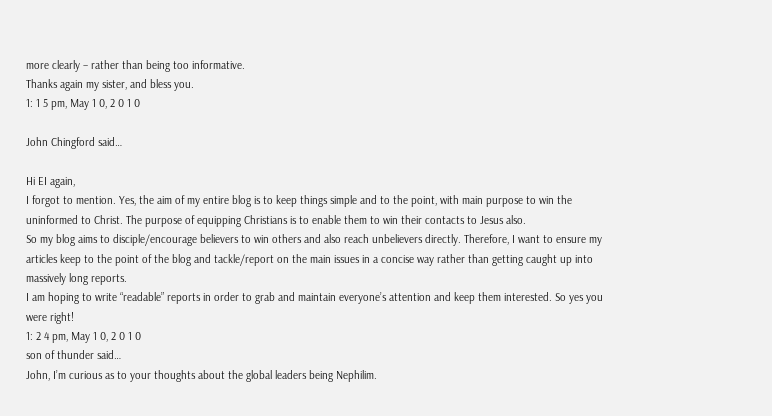more clearly – rather than being too informative.
Thanks again my sister, and bless you.
1: 1 5 pm, May 1 0, 2 0 1 0

John Chingford said…

Hi EI again,
I forgot to mention. Yes, the aim of my entire blog is to keep things simple and to the point, with main purpose to win the uninformed to Christ. The purpose of equipping Christians is to enable them to win their contacts to Jesus also.
So my blog aims to disciple/encourage believers to win others and also reach unbelievers directly. Therefore, I want to ensure my articles keep to the point of the blog and tackle/report on the main issues in a concise way rather than getting caught up into massively long reports.
I am hoping to write “readable” reports in order to grab and maintain everyone’s attention and keep them interested. So yes you were right!
1: 2 4 pm, May 1 0, 2 0 1 0
son of thunder said…
John, I’m curious as to your thoughts about the global leaders being Nephilim.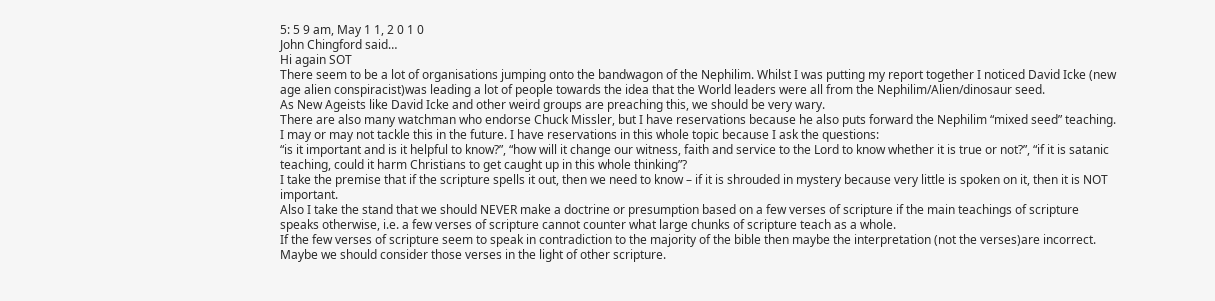5: 5 9 am, May 1 1, 2 0 1 0
John Chingford said…
Hi again SOT
There seem to be a lot of organisations jumping onto the bandwagon of the Nephilim. Whilst I was putting my report together I noticed David Icke (new age alien conspiracist)was leading a lot of people towards the idea that the World leaders were all from the Nephilim/Alien/dinosaur seed.
As New Ageists like David Icke and other weird groups are preaching this, we should be very wary.
There are also many watchman who endorse Chuck Missler, but I have reservations because he also puts forward the Nephilim “mixed seed” teaching.
I may or may not tackle this in the future. I have reservations in this whole topic because I ask the questions:
“is it important and is it helpful to know?”, “how will it change our witness, faith and service to the Lord to know whether it is true or not?”, “if it is satanic teaching, could it harm Christians to get caught up in this whole thinking”?
I take the premise that if the scripture spells it out, then we need to know – if it is shrouded in mystery because very little is spoken on it, then it is NOT important.
Also I take the stand that we should NEVER make a doctrine or presumption based on a few verses of scripture if the main teachings of scripture speaks otherwise, i.e. a few verses of scripture cannot counter what large chunks of scripture teach as a whole.
If the few verses of scripture seem to speak in contradiction to the majority of the bible then maybe the interpretation (not the verses)are incorrect. Maybe we should consider those verses in the light of other scripture.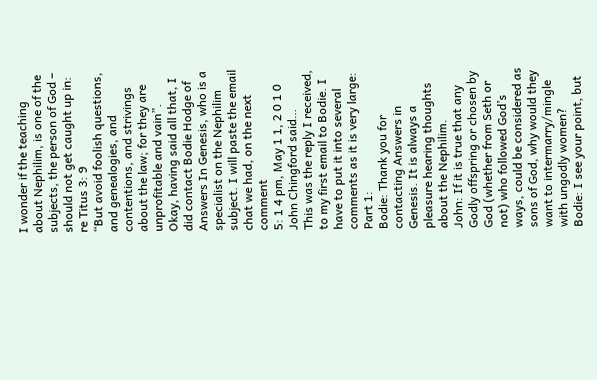I wonder if the teaching about Nephilim, is one of the subjects, the person of God – should not get caught up in: re Titus 3: 9
“But avoid foolish questions, and genealogies, and contentions, and strivings about the law; for they are unprofitable and vain”.
Okay, having said all that, I did contact Bodie Hodge of Answers In Genesis, who is a specialist on the Nephilim subject. I will paste the email chat we had, on the next comment
5: 1 4 pm, May 1 1, 2 0 1 0
John Chingford said…
This was the reply I received, to my first email to Bodie. I have to put it into several comments as it is very large:
Part 1:
Bodie: Thank you for contacting Answers in Genesis. It is always a pleasure hearing thoughts about the Nephilim.
John: If it is true that any Godly offspring or chosen by God (whether from Seth or not) who followed God’s ways, could be considered as sons of God, why would they want to intermarry/mingle with ungodly women?
Bodie: I see your point, but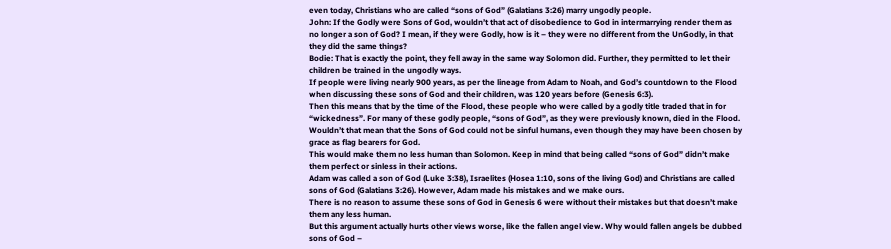even today, Christians who are called “sons of God” (Galatians 3:26) marry ungodly people.
John: If the Godly were Sons of God, wouldn’t that act of disobedience to God in intermarrying render them as no longer a son of God? I mean, if they were Godly, how is it – they were no different from the UnGodly, in that they did the same things?
Bodie: That is exactly the point, they fell away in the same way Solomon did. Further, they permitted to let their children be trained in the ungodly ways.
If people were living nearly 900 years, as per the lineage from Adam to Noah, and God’s countdown to the Flood when discussing these sons of God and their children, was 120 years before (Genesis 6:3).
Then this means that by the time of the Flood, these people who were called by a godly title traded that in for “wickedness”. For many of these godly people, “sons of God”, as they were previously known, died in the Flood.
Wouldn’t that mean that the Sons of God could not be sinful humans, even though they may have been chosen by grace as flag bearers for God.
This would make them no less human than Solomon. Keep in mind that being called “sons of God” didn’t make them perfect or sinless in their actions.
Adam was called a son of God (Luke 3:38), Israelites (Hosea 1:10, sons of the living God) and Christians are called sons of God (Galatians 3:26). However, Adam made his mistakes and we make ours.
There is no reason to assume these sons of God in Genesis 6 were without their mistakes but that doesn’t make them any less human.
But this argument actually hurts other views worse, like the fallen angel view. Why would fallen angels be dubbed sons of God –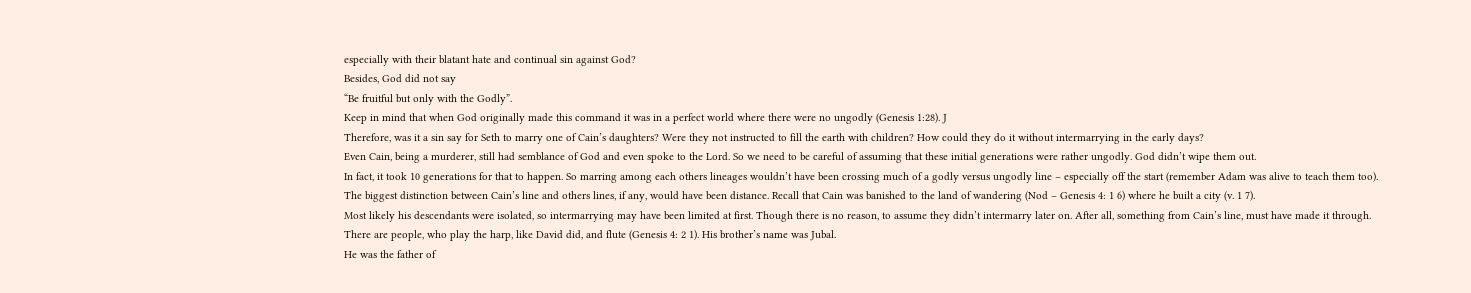especially with their blatant hate and continual sin against God?
Besides, God did not say
“Be fruitful but only with the Godly”.
Keep in mind that when God originally made this command it was in a perfect world where there were no ungodly (Genesis 1:28). J
Therefore, was it a sin say for Seth to marry one of Cain’s daughters? Were they not instructed to fill the earth with children? How could they do it without intermarrying in the early days?
Even Cain, being a murderer, still had semblance of God and even spoke to the Lord. So we need to be careful of assuming that these initial generations were rather ungodly. God didn’t wipe them out.
In fact, it took 10 generations for that to happen. So marring among each others lineages wouldn’t have been crossing much of a godly versus ungodly line – especially off the start (remember Adam was alive to teach them too).
The biggest distinction between Cain’s line and others lines, if any, would have been distance. Recall that Cain was banished to the land of wandering (Nod – Genesis 4: 1 6) where he built a city (v. 1 7).
Most likely his descendants were isolated, so intermarrying may have been limited at first. Though there is no reason, to assume they didn’t intermarry later on. After all, something from Cain’s line, must have made it through. There are people, who play the harp, like David did, and flute (Genesis 4: 2 1). His brother’s name was Jubal.
He was the father of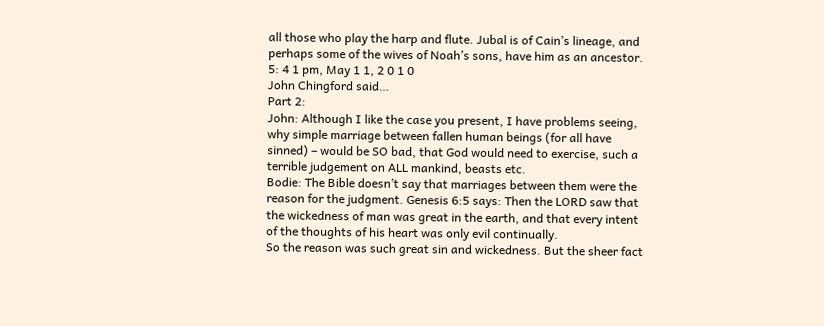all those who play the harp and flute. Jubal is of Cain’s lineage, and perhaps some of the wives of Noah’s sons, have him as an ancestor.
5: 4 1 pm, May 1 1, 2 0 1 0
John Chingford said…
Part 2:
John: Although I like the case you present, I have problems seeing, why simple marriage between fallen human beings (for all have sinned) – would be SO bad, that God would need to exercise, such a terrible judgement on ALL mankind, beasts etc.
Bodie: The Bible doesn’t say that marriages between them were the reason for the judgment. Genesis 6:5 says: Then the LORD saw that the wickedness of man was great in the earth, and that every intent of the thoughts of his heart was only evil continually.
So the reason was such great sin and wickedness. But the sheer fact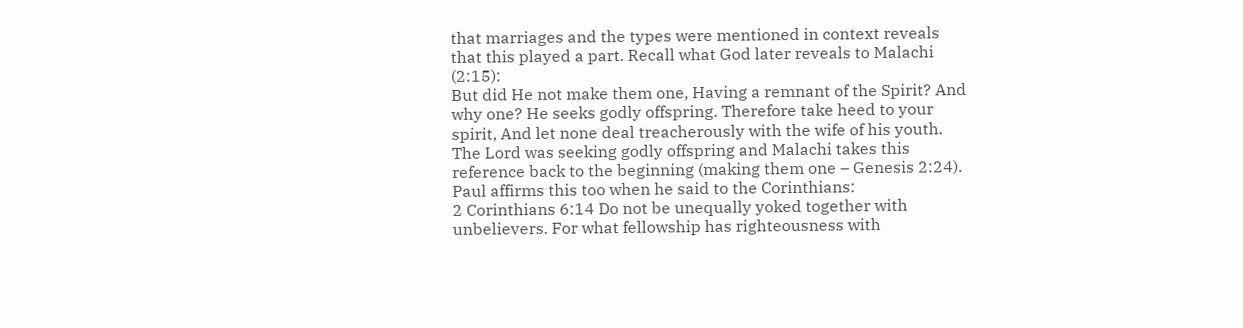that marriages and the types were mentioned in context reveals that this played a part. Recall what God later reveals to Malachi (2:15):
But did He not make them one, Having a remnant of the Spirit? And why one? He seeks godly offspring. Therefore take heed to your spirit, And let none deal treacherously with the wife of his youth.
The Lord was seeking godly offspring and Malachi takes this reference back to the beginning (making them one – Genesis 2:24). Paul affirms this too when he said to the Corinthians:
2 Corinthians 6:14 Do not be unequally yoked together with unbelievers. For what fellowship has righteousness with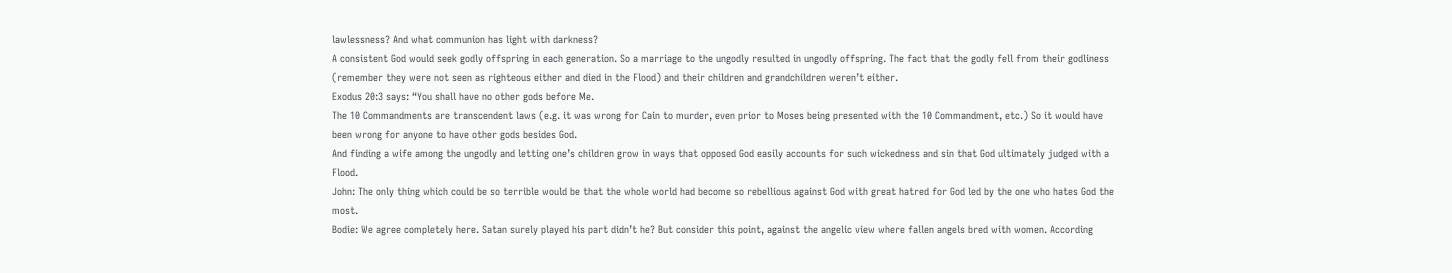lawlessness? And what communion has light with darkness?
A consistent God would seek godly offspring in each generation. So a marriage to the ungodly resulted in ungodly offspring. The fact that the godly fell from their godliness (remember they were not seen as righteous either and died in the Flood) and their children and grandchildren weren’t either.
Exodus 20:3 says: “You shall have no other gods before Me.
The 10 Commandments are transcendent laws (e.g. it was wrong for Cain to murder, even prior to Moses being presented with the 10 Commandment, etc.) So it would have been wrong for anyone to have other gods besides God.
And finding a wife among the ungodly and letting one’s children grow in ways that opposed God easily accounts for such wickedness and sin that God ultimately judged with a Flood.
John: The only thing which could be so terrible would be that the whole world had become so rebellious against God with great hatred for God led by the one who hates God the most.
Bodie: We agree completely here. Satan surely played his part didn’t he? But consider this point, against the angelic view where fallen angels bred with women. According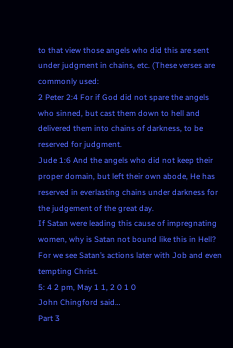to that view those angels who did this are sent under judgment in chains, etc. (These verses are commonly used:
2 Peter 2:4 For if God did not spare the angels who sinned, but cast them down to hell and delivered them into chains of darkness, to be reserved for judgment.
Jude 1:6 And the angels who did not keep their proper domain, but left their own abode, He has reserved in everlasting chains under darkness for the judgement of the great day.
If Satan were leading this cause of impregnating women, why is Satan not bound like this in Hell? For we see Satan’s actions later with Job and even tempting Christ.
5: 4 2 pm, May 1 1, 2 0 1 0
John Chingford said…
Part 3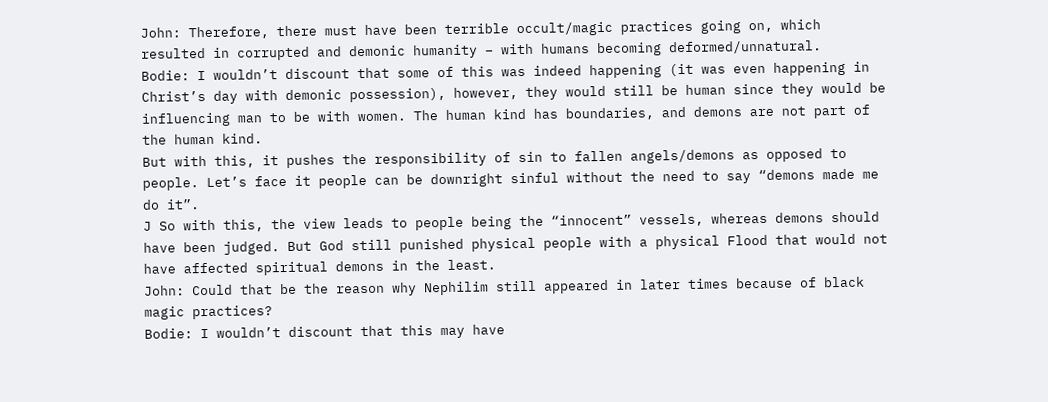John: Therefore, there must have been terrible occult/magic practices going on, which resulted in corrupted and demonic humanity – with humans becoming deformed/unnatural.
Bodie: I wouldn’t discount that some of this was indeed happening (it was even happening in Christ’s day with demonic possession), however, they would still be human since they would be influencing man to be with women. The human kind has boundaries, and demons are not part of the human kind.
But with this, it pushes the responsibility of sin to fallen angels/demons as opposed to people. Let’s face it people can be downright sinful without the need to say “demons made me do it”.
J So with this, the view leads to people being the “innocent” vessels, whereas demons should have been judged. But God still punished physical people with a physical Flood that would not have affected spiritual demons in the least.
John: Could that be the reason why Nephilim still appeared in later times because of black magic practices?
Bodie: I wouldn’t discount that this may have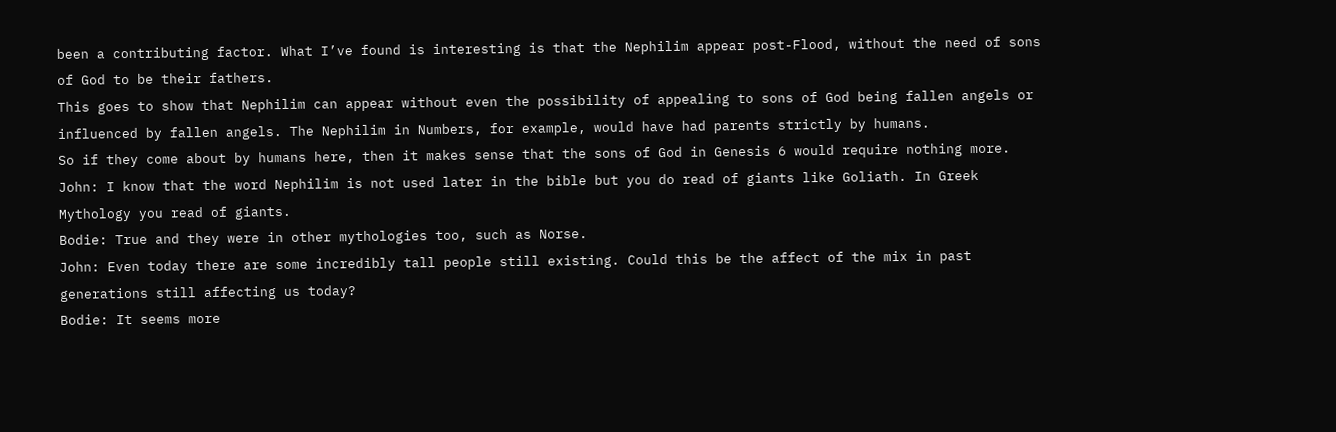been a contributing factor. What I’ve found is interesting is that the Nephilim appear post-Flood, without the need of sons of God to be their fathers.
This goes to show that Nephilim can appear without even the possibility of appealing to sons of God being fallen angels or influenced by fallen angels. The Nephilim in Numbers, for example, would have had parents strictly by humans.
So if they come about by humans here, then it makes sense that the sons of God in Genesis 6 would require nothing more.
John: I know that the word Nephilim is not used later in the bible but you do read of giants like Goliath. In Greek Mythology you read of giants.
Bodie: True and they were in other mythologies too, such as Norse.
John: Even today there are some incredibly tall people still existing. Could this be the affect of the mix in past generations still affecting us today?
Bodie: It seems more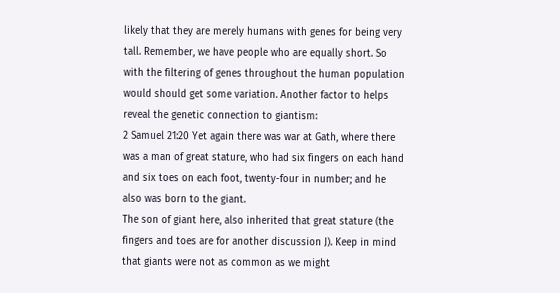likely that they are merely humans with genes for being very tall. Remember, we have people who are equally short. So with the filtering of genes throughout the human population would should get some variation. Another factor to helps reveal the genetic connection to giantism:
2 Samuel 21:20 Yet again there was war at Gath, where there was a man of great stature, who had six fingers on each hand and six toes on each foot, twenty-four in number; and he also was born to the giant.
The son of giant here, also inherited that great stature (the fingers and toes are for another discussion J). Keep in mind that giants were not as common as we might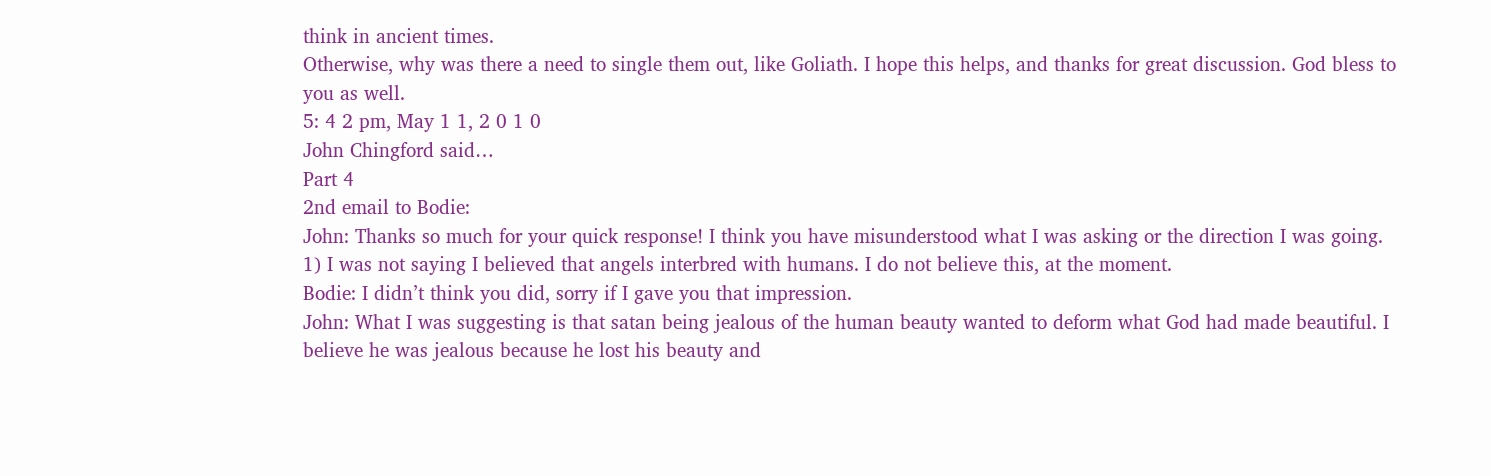think in ancient times.
Otherwise, why was there a need to single them out, like Goliath. I hope this helps, and thanks for great discussion. God bless to you as well.
5: 4 2 pm, May 1 1, 2 0 1 0
John Chingford said…
Part 4
2nd email to Bodie:
John: Thanks so much for your quick response! I think you have misunderstood what I was asking or the direction I was going.
1) I was not saying I believed that angels interbred with humans. I do not believe this, at the moment.
Bodie: I didn’t think you did, sorry if I gave you that impression.
John: What I was suggesting is that satan being jealous of the human beauty wanted to deform what God had made beautiful. I believe he was jealous because he lost his beauty and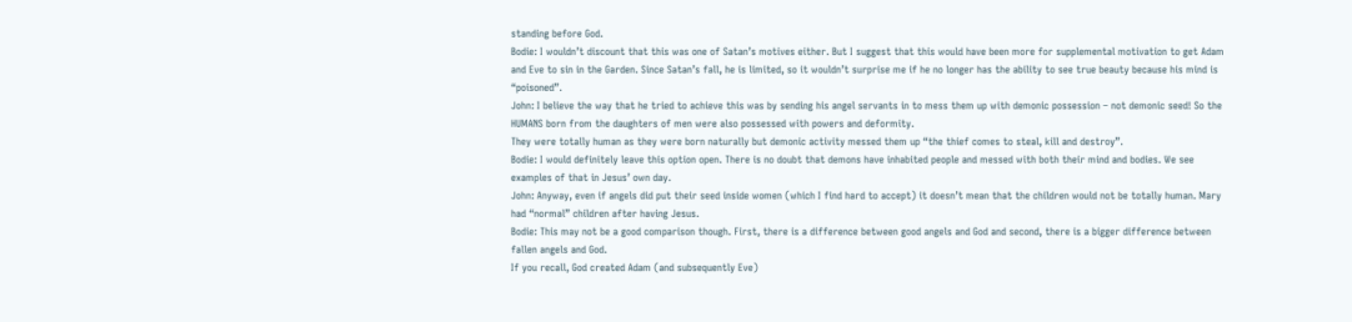standing before God.
Bodie: I wouldn’t discount that this was one of Satan’s motives either. But I suggest that this would have been more for supplemental motivation to get Adam and Eve to sin in the Garden. Since Satan’s fall, he is limited, so it wouldn’t surprise me if he no longer has the ability to see true beauty because his mind is “poisoned”.
John: I believe the way that he tried to achieve this was by sending his angel servants in to mess them up with demonic possession – not demonic seed! So the HUMANS born from the daughters of men were also possessed with powers and deformity.
They were totally human as they were born naturally but demonic activity messed them up “the thief comes to steal, kill and destroy”.
Bodie: I would definitely leave this option open. There is no doubt that demons have inhabited people and messed with both their mind and bodies. We see examples of that in Jesus’ own day.
John: Anyway, even if angels did put their seed inside women (which I find hard to accept) it doesn’t mean that the children would not be totally human. Mary had “normal” children after having Jesus.
Bodie: This may not be a good comparison though. First, there is a difference between good angels and God and second, there is a bigger difference between fallen angels and God.
If you recall, God created Adam (and subsequently Eve)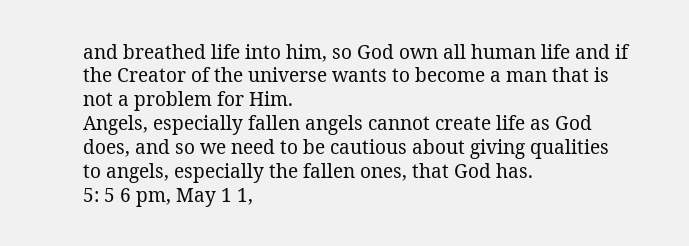and breathed life into him, so God own all human life and if the Creator of the universe wants to become a man that is not a problem for Him.
Angels, especially fallen angels cannot create life as God does, and so we need to be cautious about giving qualities to angels, especially the fallen ones, that God has.
5: 5 6 pm, May 1 1,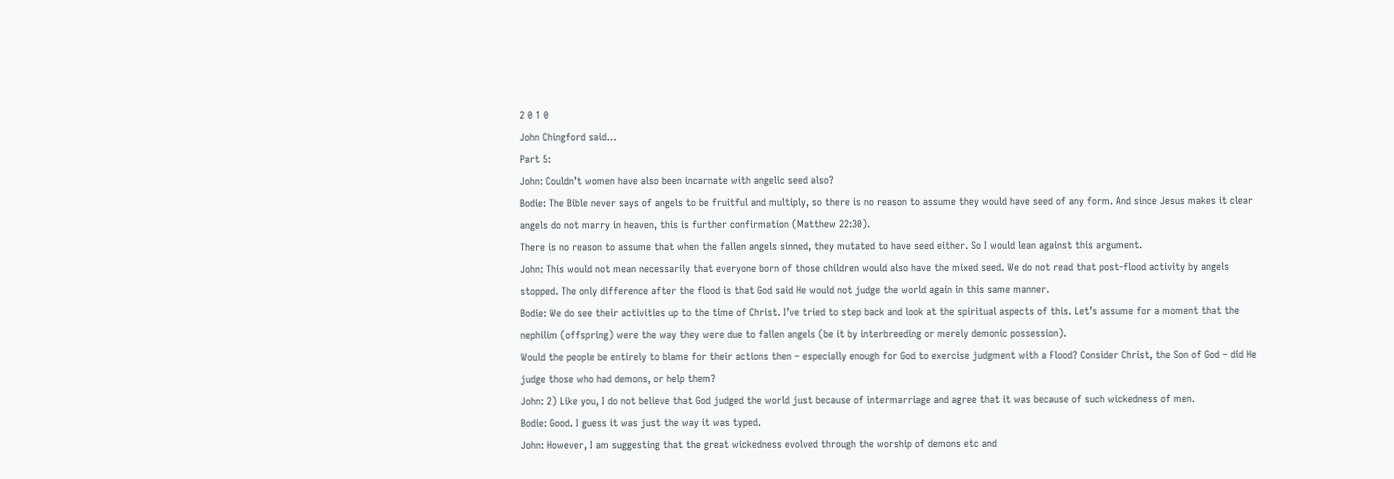2 0 1 0
John Chingford said…
Part 5:
John: Couldn’t women have also been incarnate with angelic seed also?
Bodie: The Bible never says of angels to be fruitful and multiply, so there is no reason to assume they would have seed of any form. And since Jesus makes it clear angels do not marry in heaven, this is further confirmation (Matthew 22:30).
There is no reason to assume that when the fallen angels sinned, they mutated to have seed either. So I would lean against this argument.
John: This would not mean necessarily that everyone born of those children would also have the mixed seed. We do not read that post-flood activity by angels stopped. The only difference after the flood is that God said He would not judge the world again in this same manner.
Bodie: We do see their activities up to the time of Christ. I’ve tried to step back and look at the spiritual aspects of this. Let’s assume for a moment that the nephilim (offspring) were the way they were due to fallen angels (be it by interbreeding or merely demonic possession).
Would the people be entirely to blame for their actions then – especially enough for God to exercise judgment with a Flood? Consider Christ, the Son of God – did He judge those who had demons, or help them?
John: 2) Like you, I do not believe that God judged the world just because of intermarriage and agree that it was because of such wickedness of men.
Bodie: Good. I guess it was just the way it was typed.
John: However, I am suggesting that the great wickedness evolved through the worship of demons etc and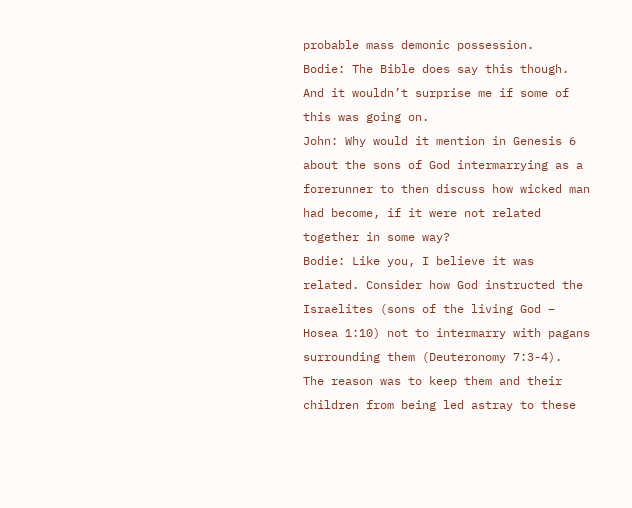probable mass demonic possession.
Bodie: The Bible does say this though. And it wouldn’t surprise me if some of this was going on.
John: Why would it mention in Genesis 6 about the sons of God intermarrying as a forerunner to then discuss how wicked man had become, if it were not related together in some way?
Bodie: Like you, I believe it was related. Consider how God instructed the Israelites (sons of the living God – Hosea 1:10) not to intermarry with pagans surrounding them (Deuteronomy 7:3-4).
The reason was to keep them and their children from being led astray to these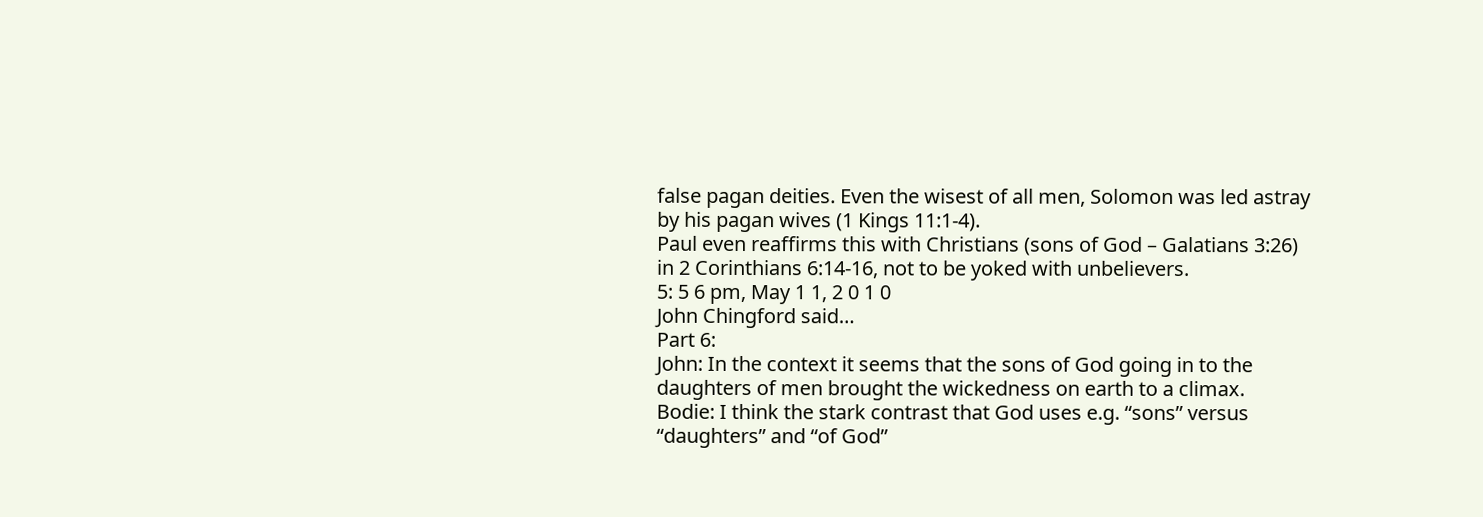false pagan deities. Even the wisest of all men, Solomon was led astray by his pagan wives (1 Kings 11:1-4).
Paul even reaffirms this with Christians (sons of God – Galatians 3:26) in 2 Corinthians 6:14-16, not to be yoked with unbelievers.
5: 5 6 pm, May 1 1, 2 0 1 0
John Chingford said…
Part 6:
John: In the context it seems that the sons of God going in to the daughters of men brought the wickedness on earth to a climax.
Bodie: I think the stark contrast that God uses e.g. “sons” versus “daughters” and “of God”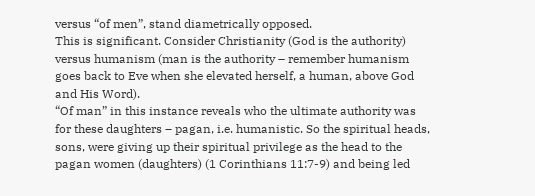versus “of men”, stand diametrically opposed.
This is significant. Consider Christianity (God is the authority) versus humanism (man is the authority – remember humanism goes back to Eve when she elevated herself, a human, above God and His Word).
“Of man” in this instance reveals who the ultimate authority was for these daughters – pagan, i.e. humanistic. So the spiritual heads, sons, were giving up their spiritual privilege as the head to the pagan women (daughters) (1 Corinthians 11:7-9) and being led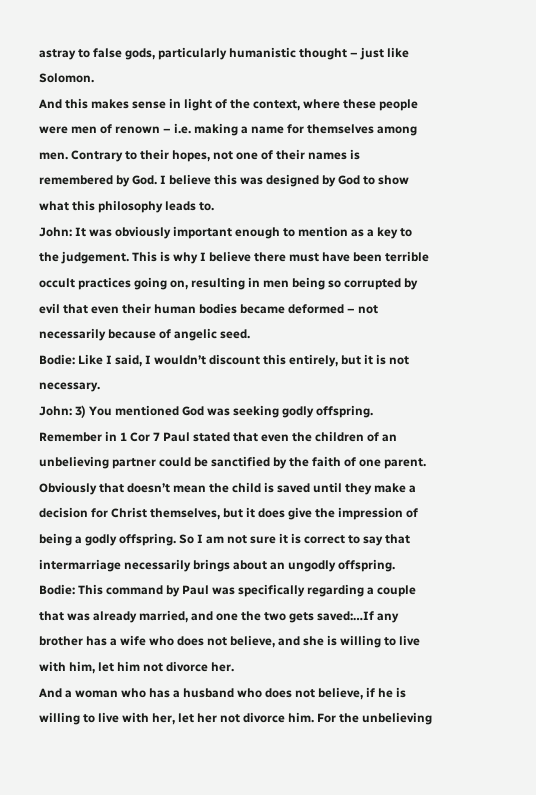astray to false gods, particularly humanistic thought – just like Solomon.
And this makes sense in light of the context, where these people were men of renown – i.e. making a name for themselves among men. Contrary to their hopes, not one of their names is remembered by God. I believe this was designed by God to show what this philosophy leads to.
John: It was obviously important enough to mention as a key to the judgement. This is why I believe there must have been terrible occult practices going on, resulting in men being so corrupted by evil that even their human bodies became deformed – not necessarily because of angelic seed.
Bodie: Like I said, I wouldn’t discount this entirely, but it is not necessary.
John: 3) You mentioned God was seeking godly offspring. Remember in 1 Cor 7 Paul stated that even the children of an unbelieving partner could be sanctified by the faith of one parent.
Obviously that doesn’t mean the child is saved until they make a decision for Christ themselves, but it does give the impression of being a godly offspring. So I am not sure it is correct to say that intermarriage necessarily brings about an ungodly offspring.
Bodie: This command by Paul was specifically regarding a couple that was already married, and one the two gets saved:…If any brother has a wife who does not believe, and she is willing to live with him, let him not divorce her.
And a woman who has a husband who does not believe, if he is willing to live with her, let her not divorce him. For the unbelieving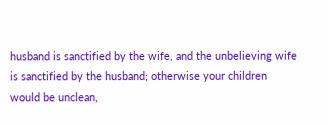husband is sanctified by the wife, and the unbelieving wife is sanctified by the husband; otherwise your children would be unclean,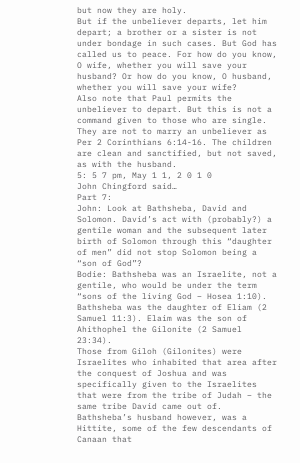but now they are holy.
But if the unbeliever departs, let him depart; a brother or a sister is not under bondage in such cases. But God has called us to peace. For how do you know, O wife, whether you will save your husband? Or how do you know, O husband, whether you will save your wife?
Also note that Paul permits the unbeliever to depart. But this is not a command given to those who are single. They are not to marry an unbeliever as Per 2 Corinthians 6:14-16. The children are clean and sanctified, but not saved, as with the husband.
5: 5 7 pm, May 1 1, 2 0 1 0
John Chingford said…
Part 7:
John: Look at Bathsheba, David and Solomon. David’s act with (probably?) a gentile woman and the subsequent later birth of Solomon through this “daughter of men” did not stop Solomon being a “son of God”?
Bodie: Bathsheba was an Israelite, not a gentile, who would be under the term “sons of the living God – Hosea 1:10). Bathsheba was the daughter of Eliam (2 Samuel 11:3). Elaim was the son of Ahithophel the Gilonite (2 Samuel 23:34).
Those from Giloh (Gilonites) were Israelites who inhabited that area after the conquest of Joshua and was specifically given to the Israelites that were from the tribe of Judah – the same tribe David came out of.
Bathsheba’s husband however, was a Hittite, some of the few descendants of Canaan that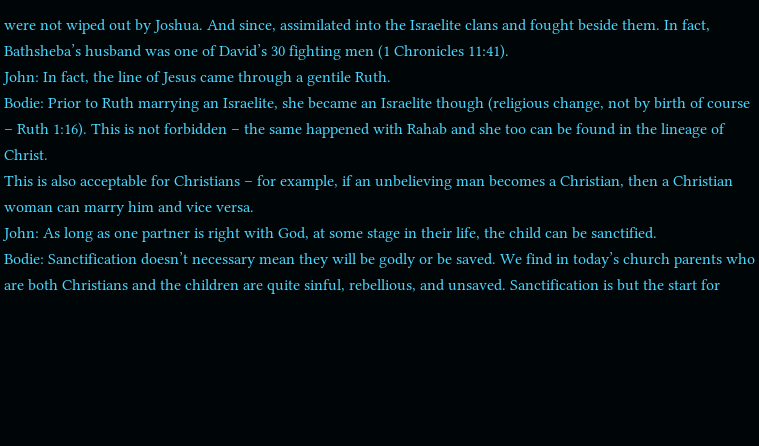were not wiped out by Joshua. And since, assimilated into the Israelite clans and fought beside them. In fact, Bathsheba’s husband was one of David’s 30 fighting men (1 Chronicles 11:41).
John: In fact, the line of Jesus came through a gentile Ruth.
Bodie: Prior to Ruth marrying an Israelite, she became an Israelite though (religious change, not by birth of course – Ruth 1:16). This is not forbidden – the same happened with Rahab and she too can be found in the lineage of Christ.
This is also acceptable for Christians – for example, if an unbelieving man becomes a Christian, then a Christian woman can marry him and vice versa.
John: As long as one partner is right with God, at some stage in their life, the child can be sanctified.
Bodie: Sanctification doesn’t necessary mean they will be godly or be saved. We find in today’s church parents who are both Christians and the children are quite sinful, rebellious, and unsaved. Sanctification is but the start for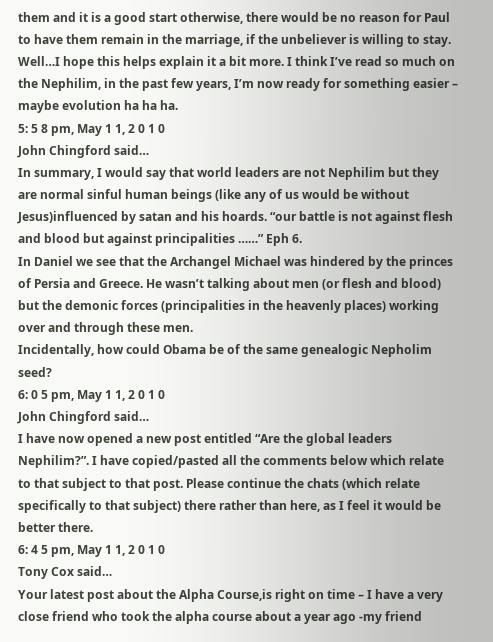them and it is a good start otherwise, there would be no reason for Paul to have them remain in the marriage, if the unbeliever is willing to stay.
Well…I hope this helps explain it a bit more. I think I’ve read so much on the Nephilim, in the past few years, I’m now ready for something easier – maybe evolution ha ha ha.
5: 5 8 pm, May 1 1, 2 0 1 0
John Chingford said…
In summary, I would say that world leaders are not Nephilim but they are normal sinful human beings (like any of us would be without Jesus)influenced by satan and his hoards. “our battle is not against flesh and blood but against principalities ……” Eph 6.
In Daniel we see that the Archangel Michael was hindered by the princes of Persia and Greece. He wasn’t talking about men (or flesh and blood) but the demonic forces (principalities in the heavenly places) working over and through these men.
Incidentally, how could Obama be of the same genealogic Nepholim seed?
6: 0 5 pm, May 1 1, 2 0 1 0
John Chingford said…
I have now opened a new post entitled “Are the global leaders Nephilim?”. I have copied/pasted all the comments below which relate to that subject to that post. Please continue the chats (which relate specifically to that subject) there rather than here, as I feel it would be better there.
6: 4 5 pm, May 1 1, 2 0 1 0
Tony Cox said…
Your latest post about the Alpha Course,is right on time – I have a very close friend who took the alpha course about a year ago -my friend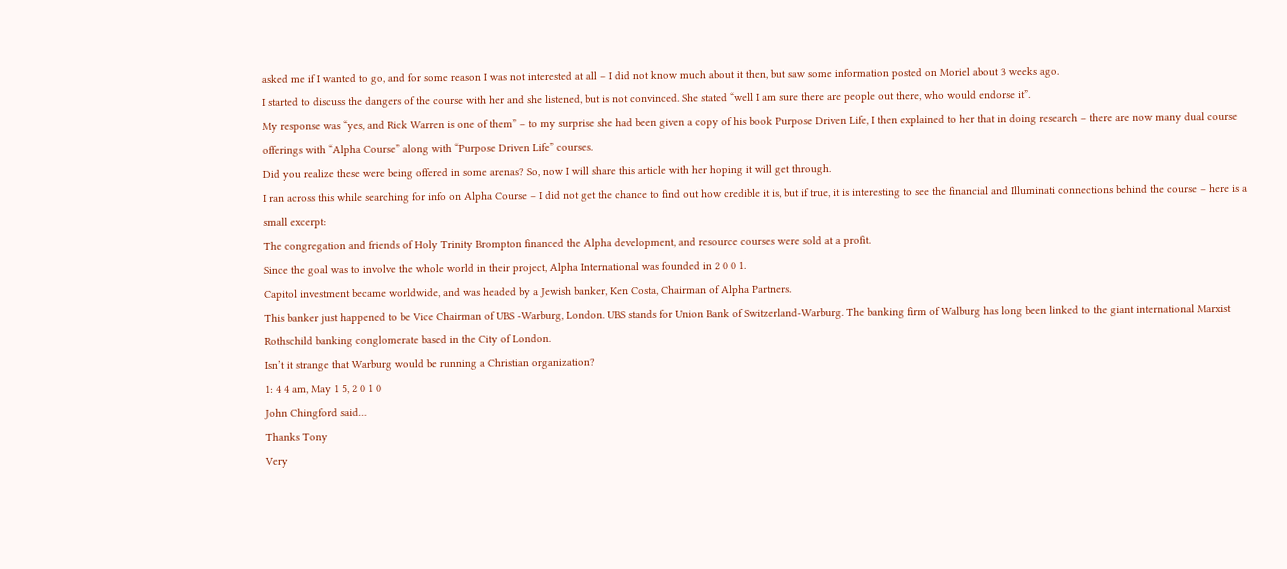asked me if I wanted to go, and for some reason I was not interested at all – I did not know much about it then, but saw some information posted on Moriel about 3 weeks ago.
I started to discuss the dangers of the course with her and she listened, but is not convinced. She stated “well I am sure there are people out there, who would endorse it”.
My response was “yes, and Rick Warren is one of them” – to my surprise she had been given a copy of his book Purpose Driven Life, I then explained to her that in doing research – there are now many dual course offerings with “Alpha Course” along with “Purpose Driven Life” courses.
Did you realize these were being offered in some arenas? So, now I will share this article with her hoping it will get through.
I ran across this while searching for info on Alpha Course – I did not get the chance to find out how credible it is, but if true, it is interesting to see the financial and Illuminati connections behind the course – here is a small excerpt:
The congregation and friends of Holy Trinity Brompton financed the Alpha development, and resource courses were sold at a profit.
Since the goal was to involve the whole world in their project, Alpha International was founded in 2 0 0 1.
Capitol investment became worldwide, and was headed by a Jewish banker, Ken Costa, Chairman of Alpha Partners.
This banker just happened to be Vice Chairman of UBS -Warburg, London. UBS stands for Union Bank of Switzerland-Warburg. The banking firm of Walburg has long been linked to the giant international Marxist Rothschild banking conglomerate based in the City of London.
Isn’t it strange that Warburg would be running a Christian organization?
1: 4 4 am, May 1 5, 2 0 1 0
John Chingford said…
Thanks Tony
Very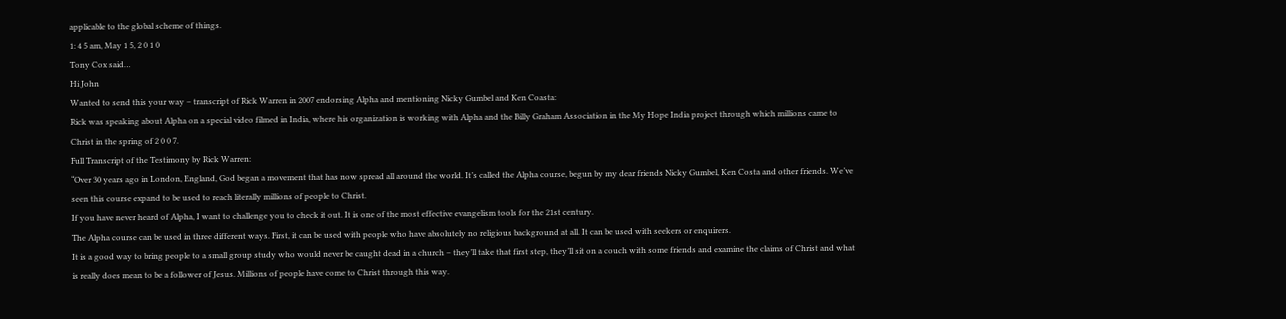applicable to the global scheme of things.
1: 4 5 am, May 1 5, 2 0 1 0
Tony Cox said…
Hi John
Wanted to send this your way – transcript of Rick Warren in 2007 endorsing Alpha and mentioning Nicky Gumbel and Ken Coasta:
Rick was speaking about Alpha on a special video filmed in India, where his organization is working with Alpha and the Billy Graham Association in the My Hope India project through which millions came to Christ in the spring of 2 0 0 7.
Full Transcript of the Testimony by Rick Warren:
“Over 30 years ago in London, England, God began a movement that has now spread all around the world. It’s called the Alpha course, begun by my dear friends Nicky Gumbel, Ken Costa and other friends. We’ve seen this course expand to be used to reach literally millions of people to Christ.
If you have never heard of Alpha, I want to challenge you to check it out. It is one of the most effective evangelism tools for the 21st century.
The Alpha course can be used in three different ways. First, it can be used with people who have absolutely no religious background at all. It can be used with seekers or enquirers.
It is a good way to bring people to a small group study who would never be caught dead in a church – they’ll take that first step, they’ll sit on a couch with some friends and examine the claims of Christ and what is really does mean to be a follower of Jesus. Millions of people have come to Christ through this way.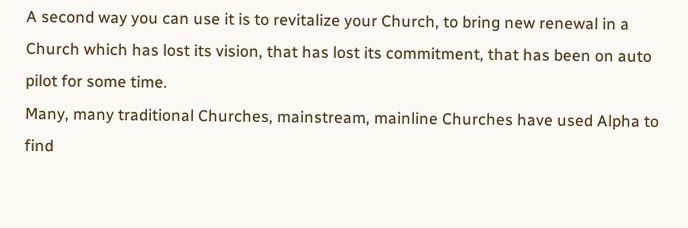A second way you can use it is to revitalize your Church, to bring new renewal in a Church which has lost its vision, that has lost its commitment, that has been on auto pilot for some time.
Many, many traditional Churches, mainstream, mainline Churches have used Alpha to find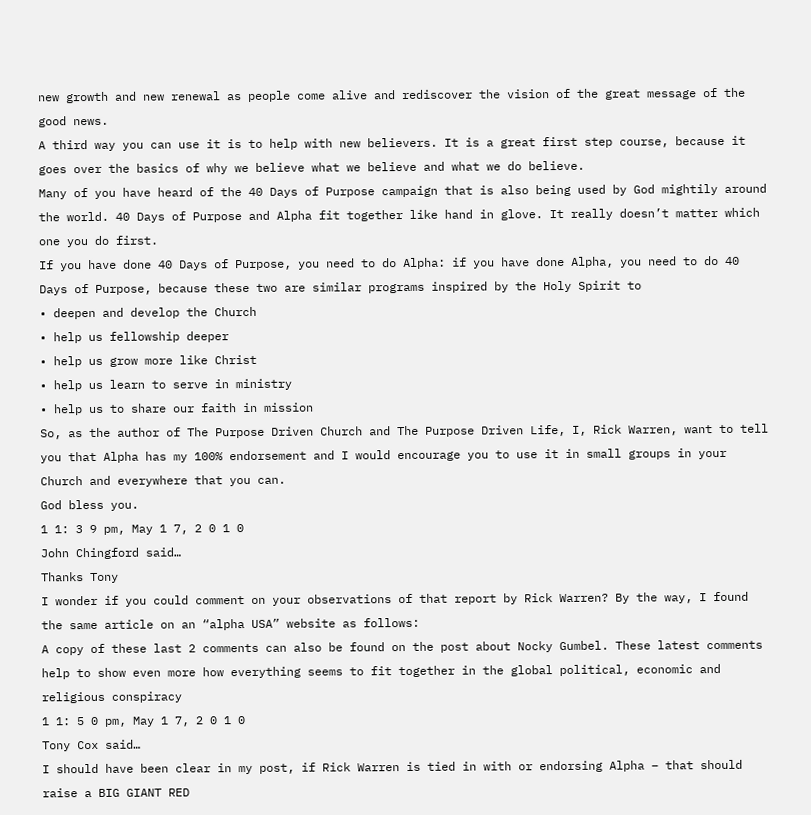new growth and new renewal as people come alive and rediscover the vision of the great message of the good news.
A third way you can use it is to help with new believers. It is a great first step course, because it goes over the basics of why we believe what we believe and what we do believe.
Many of you have heard of the 40 Days of Purpose campaign that is also being used by God mightily around the world. 40 Days of Purpose and Alpha fit together like hand in glove. It really doesn’t matter which one you do first.
If you have done 40 Days of Purpose, you need to do Alpha: if you have done Alpha, you need to do 40 Days of Purpose, because these two are similar programs inspired by the Holy Spirit to
• deepen and develop the Church
• help us fellowship deeper
• help us grow more like Christ
• help us learn to serve in ministry
• help us to share our faith in mission
So, as the author of The Purpose Driven Church and The Purpose Driven Life, I, Rick Warren, want to tell you that Alpha has my 100% endorsement and I would encourage you to use it in small groups in your Church and everywhere that you can.
God bless you.
1 1: 3 9 pm, May 1 7, 2 0 1 0
John Chingford said…
Thanks Tony
I wonder if you could comment on your observations of that report by Rick Warren? By the way, I found the same article on an “alpha USA” website as follows:
A copy of these last 2 comments can also be found on the post about Nocky Gumbel. These latest comments help to show even more how everything seems to fit together in the global political, economic and religious conspiracy
1 1: 5 0 pm, May 1 7, 2 0 1 0
Tony Cox said…
I should have been clear in my post, if Rick Warren is tied in with or endorsing Alpha – that should raise a BIG GIANT RED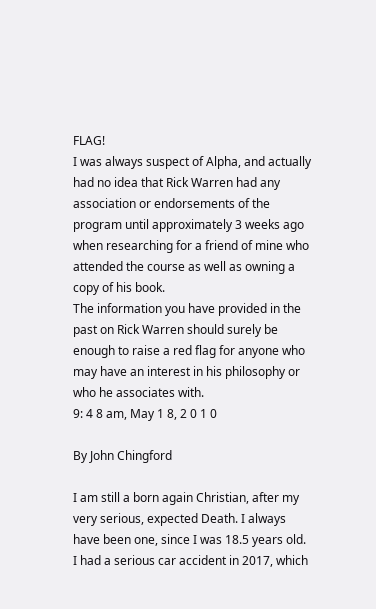FLAG!
I was always suspect of Alpha, and actually had no idea that Rick Warren had any association or endorsements of the program until approximately 3 weeks ago when researching for a friend of mine who attended the course as well as owning a copy of his book.
The information you have provided in the past on Rick Warren should surely be enough to raise a red flag for anyone who may have an interest in his philosophy or who he associates with.
9: 4 8 am, May 1 8, 2 0 1 0

By John Chingford

I am still a born again Christian, after my very serious, expected Death. I always have been one, since I was 18.5 years old. I had a serious car accident in 2017, which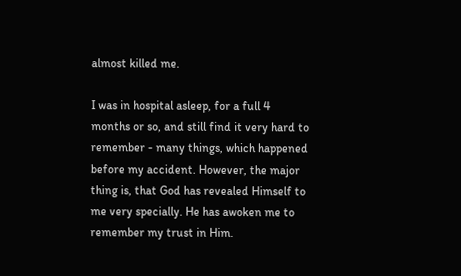almost killed me.

I was in hospital asleep, for a full 4 months or so, and still find it very hard to remember - many things, which happened before my accident. However, the major thing is, that God has revealed Himself to me very specially. He has awoken me to remember my trust in Him.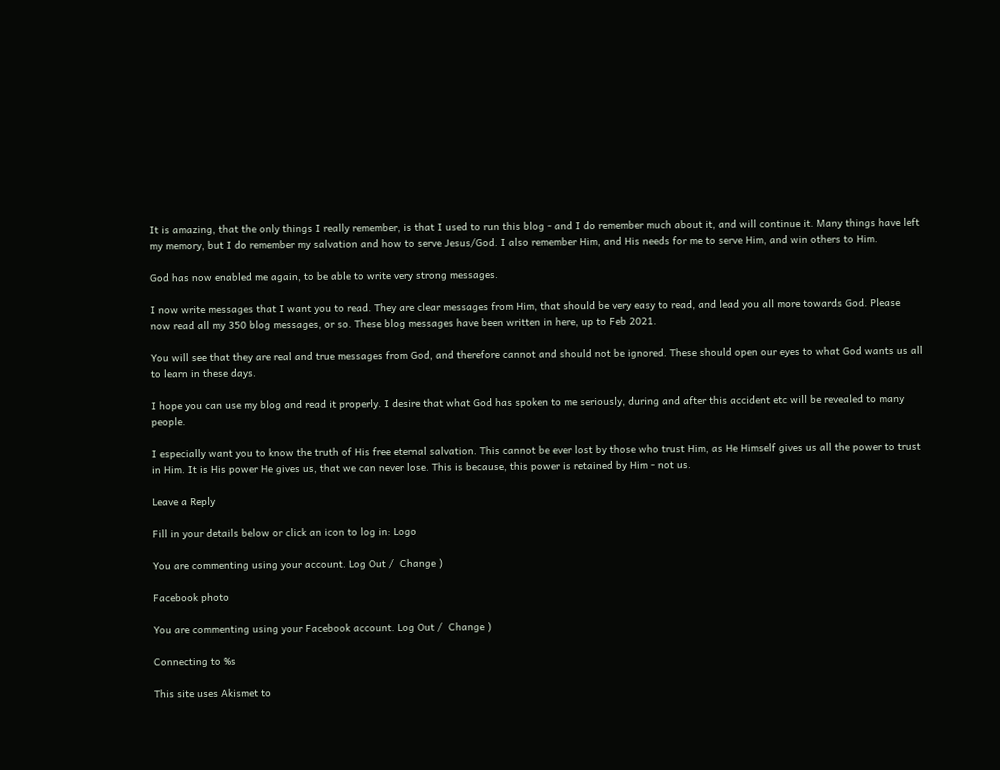It is amazing, that the only things I really remember, is that I used to run this blog - and I do remember much about it, and will continue it. Many things have left my memory, but I do remember my salvation and how to serve Jesus/God. I also remember Him, and His needs for me to serve Him, and win others to Him.

God has now enabled me again, to be able to write very strong messages.

I now write messages that I want you to read. They are clear messages from Him, that should be very easy to read, and lead you all more towards God. Please now read all my 350 blog messages, or so. These blog messages have been written in here, up to Feb 2021.

You will see that they are real and true messages from God, and therefore cannot and should not be ignored. These should open our eyes to what God wants us all to learn in these days.

I hope you can use my blog and read it properly. I desire that what God has spoken to me seriously, during and after this accident etc will be revealed to many people.

I especially want you to know the truth of His free eternal salvation. This cannot be ever lost by those who trust Him, as He Himself gives us all the power to trust in Him. It is His power He gives us, that we can never lose. This is because, this power is retained by Him - not us.

Leave a Reply

Fill in your details below or click an icon to log in: Logo

You are commenting using your account. Log Out /  Change )

Facebook photo

You are commenting using your Facebook account. Log Out /  Change )

Connecting to %s

This site uses Akismet to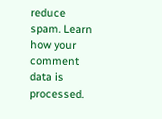reduce spam. Learn how your comment data is processed.